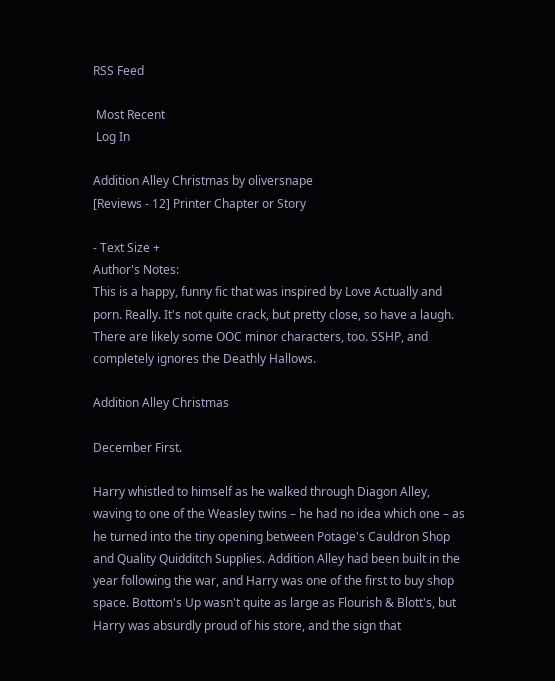RSS Feed

 Most Recent
 Log In

Addition Alley Christmas by oliversnape
[Reviews - 12] Printer Chapter or Story

- Text Size +
Author's Notes:
This is a happy, funny fic that was inspired by Love Actually and porn. Really. It's not quite crack, but pretty close, so have a laugh. There are likely some OOC minor characters, too. SSHP, and completely ignores the Deathly Hallows.

Addition Alley Christmas

December First.

Harry whistled to himself as he walked through Diagon Alley, waving to one of the Weasley twins – he had no idea which one – as he turned into the tiny opening between Potage's Cauldron Shop and Quality Quidditch Supplies. Addition Alley had been built in the year following the war, and Harry was one of the first to buy shop space. Bottom's Up wasn't quite as large as Flourish & Blott's, but Harry was absurdly proud of his store, and the sign that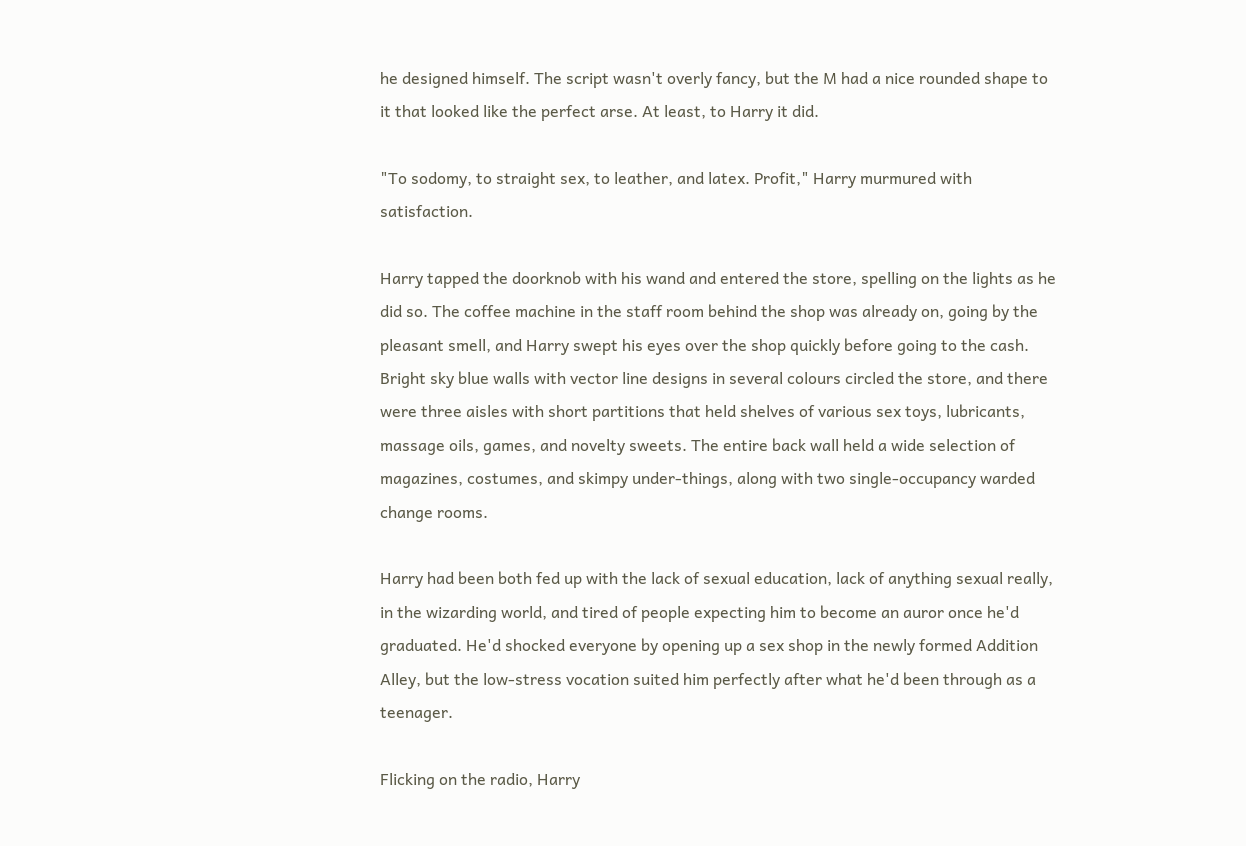he designed himself. The script wasn't overly fancy, but the M had a nice rounded shape to it that looked like the perfect arse. At least, to Harry it did.

"To sodomy, to straight sex, to leather, and latex. Profit," Harry murmured with satisfaction.

Harry tapped the doorknob with his wand and entered the store, spelling on the lights as he did so. The coffee machine in the staff room behind the shop was already on, going by the pleasant smell, and Harry swept his eyes over the shop quickly before going to the cash. Bright sky blue walls with vector line designs in several colours circled the store, and there were three aisles with short partitions that held shelves of various sex toys, lubricants, massage oils, games, and novelty sweets. The entire back wall held a wide selection of magazines, costumes, and skimpy under-things, along with two single-occupancy warded change rooms.

Harry had been both fed up with the lack of sexual education, lack of anything sexual really, in the wizarding world, and tired of people expecting him to become an auror once he'd graduated. He'd shocked everyone by opening up a sex shop in the newly formed Addition Alley, but the low-stress vocation suited him perfectly after what he'd been through as a teenager.

Flicking on the radio, Harry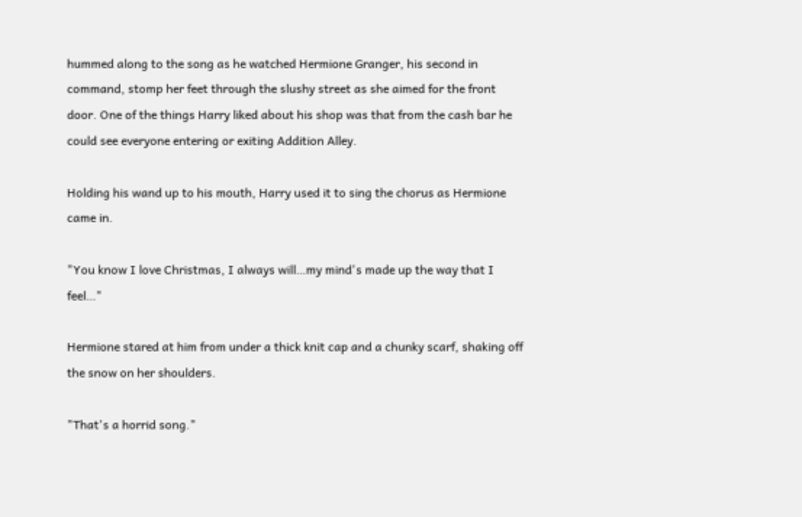hummed along to the song as he watched Hermione Granger, his second in command, stomp her feet through the slushy street as she aimed for the front door. One of the things Harry liked about his shop was that from the cash bar he could see everyone entering or exiting Addition Alley.

Holding his wand up to his mouth, Harry used it to sing the chorus as Hermione came in.

"You know I love Christmas, I always will…my mind's made up the way that I feel…"

Hermione stared at him from under a thick knit cap and a chunky scarf, shaking off the snow on her shoulders.

"That's a horrid song."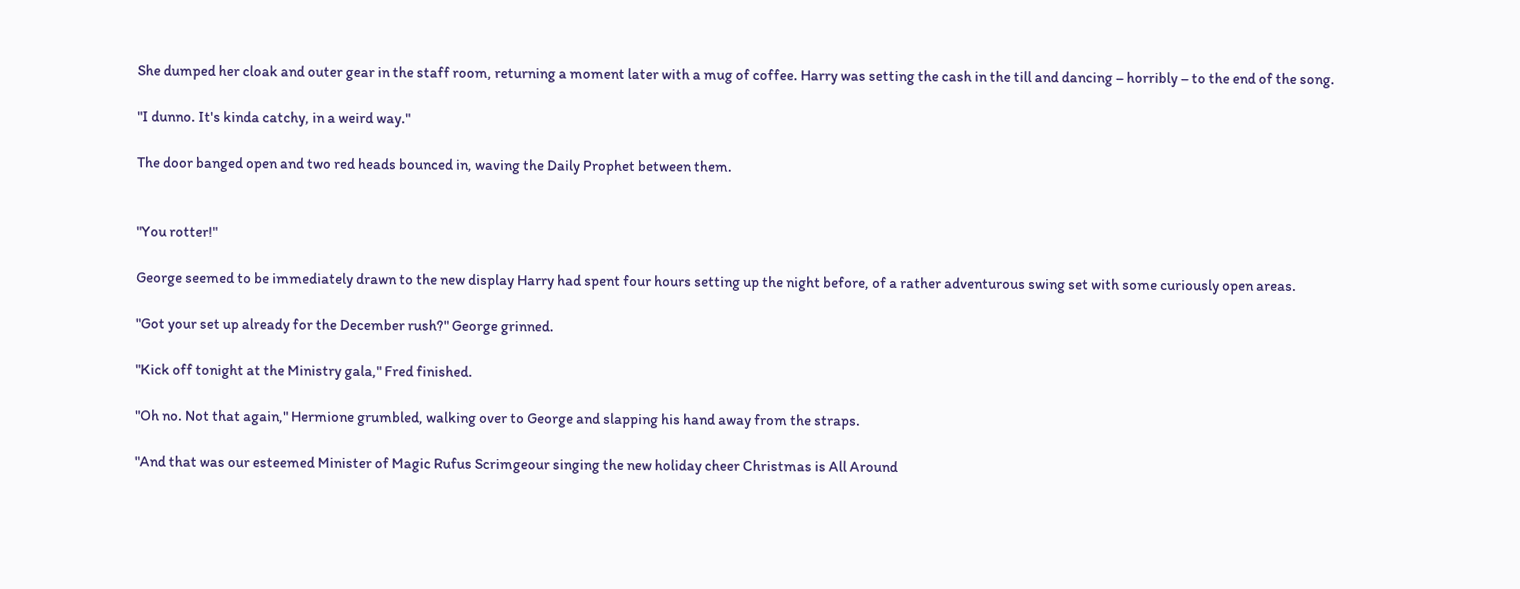She dumped her cloak and outer gear in the staff room, returning a moment later with a mug of coffee. Harry was setting the cash in the till and dancing – horribly – to the end of the song.

"I dunno. It's kinda catchy, in a weird way."

The door banged open and two red heads bounced in, waving the Daily Prophet between them.


"You rotter!"

George seemed to be immediately drawn to the new display Harry had spent four hours setting up the night before, of a rather adventurous swing set with some curiously open areas.

"Got your set up already for the December rush?" George grinned.

"Kick off tonight at the Ministry gala," Fred finished.

"Oh no. Not that again," Hermione grumbled, walking over to George and slapping his hand away from the straps.

"And that was our esteemed Minister of Magic Rufus Scrimgeour singing the new holiday cheer Christmas is All Around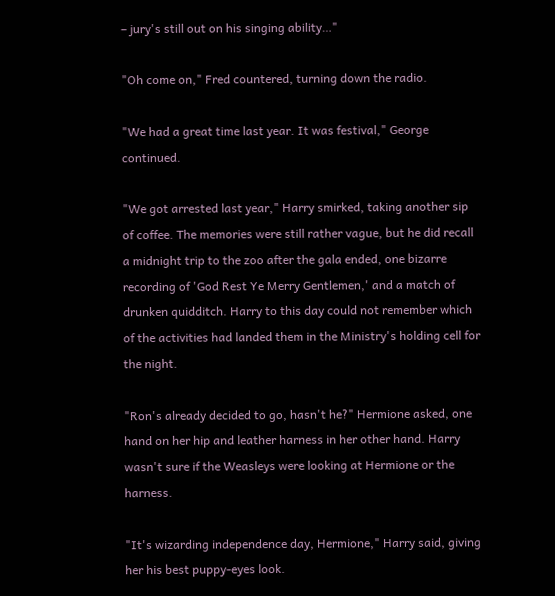– jury's still out on his singing ability…"

"Oh come on," Fred countered, turning down the radio.

"We had a great time last year. It was festival," George continued.

"We got arrested last year," Harry smirked, taking another sip of coffee. The memories were still rather vague, but he did recall a midnight trip to the zoo after the gala ended, one bizarre recording of 'God Rest Ye Merry Gentlemen,' and a match of drunken quidditch. Harry to this day could not remember which of the activities had landed them in the Ministry's holding cell for the night.

"Ron's already decided to go, hasn't he?" Hermione asked, one hand on her hip and leather harness in her other hand. Harry wasn't sure if the Weasleys were looking at Hermione or the harness.

"It's wizarding independence day, Hermione," Harry said, giving her his best puppy-eyes look.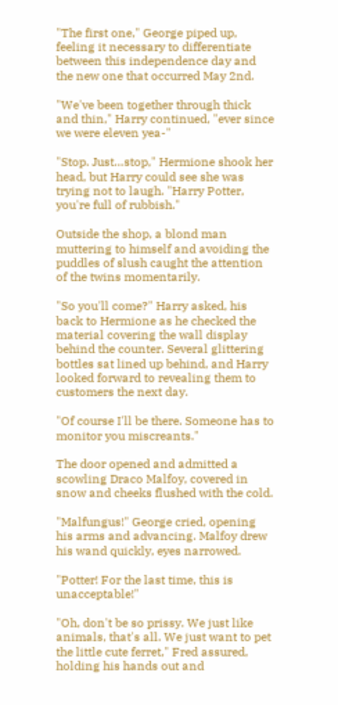"The first one," George piped up, feeling it necessary to differentiate between this independence day and the new one that occurred May 2nd.

"We've been together through thick and thin," Harry continued, "ever since we were eleven yea-"

"Stop. Just…stop," Hermione shook her head, but Harry could see she was trying not to laugh. "Harry Potter, you're full of rubbish."

Outside the shop, a blond man muttering to himself and avoiding the puddles of slush caught the attention of the twins momentarily.

"So you'll come?" Harry asked, his back to Hermione as he checked the material covering the wall display behind the counter. Several glittering bottles sat lined up behind, and Harry looked forward to revealing them to customers the next day.

"Of course I'll be there. Someone has to monitor you miscreants."

The door opened and admitted a scowling Draco Malfoy, covered in snow and cheeks flushed with the cold.

"Malfungus!" George cried, opening his arms and advancing. Malfoy drew his wand quickly, eyes narrowed.

"Potter! For the last time, this is unacceptable!"

"Oh, don't be so prissy. We just like animals, that's all. We just want to pet the little cute ferret," Fred assured, holding his hands out and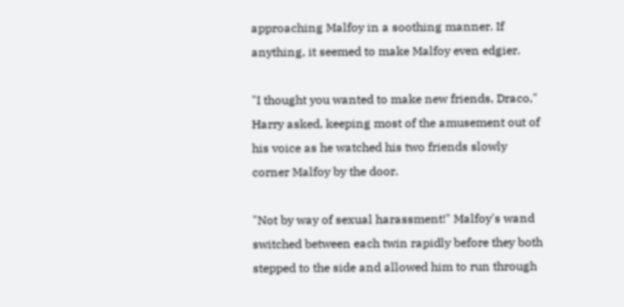approaching Malfoy in a soothing manner. If anything, it seemed to make Malfoy even edgier.

"I thought you wanted to make new friends, Draco," Harry asked, keeping most of the amusement out of his voice as he watched his two friends slowly corner Malfoy by the door.

"Not by way of sexual harassment!" Malfoy's wand switched between each twin rapidly before they both stepped to the side and allowed him to run through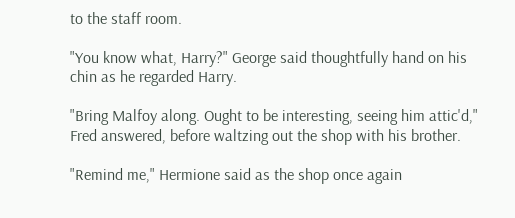to the staff room.

"You know what, Harry?" George said thoughtfully hand on his chin as he regarded Harry.

"Bring Malfoy along. Ought to be interesting, seeing him attic'd," Fred answered, before waltzing out the shop with his brother.

"Remind me," Hermione said as the shop once again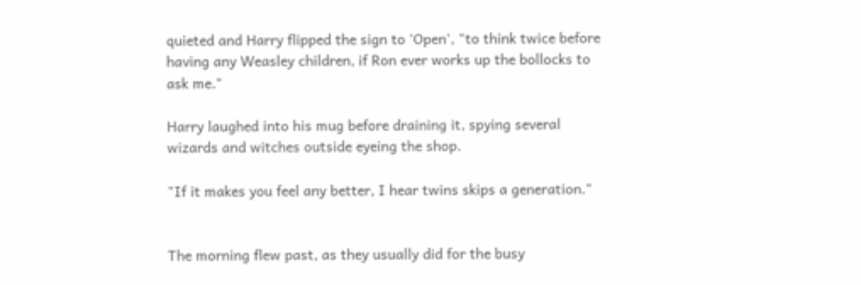quieted and Harry flipped the sign to 'Open', "to think twice before having any Weasley children, if Ron ever works up the bollocks to ask me."

Harry laughed into his mug before draining it, spying several wizards and witches outside eyeing the shop.

"If it makes you feel any better, I hear twins skips a generation."


The morning flew past, as they usually did for the busy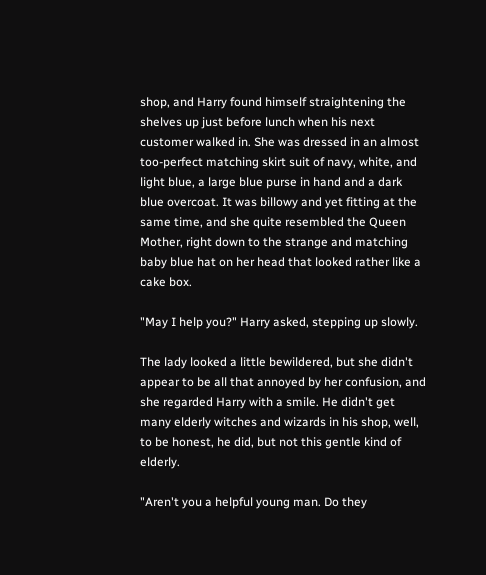shop, and Harry found himself straightening the shelves up just before lunch when his next customer walked in. She was dressed in an almost too-perfect matching skirt suit of navy, white, and light blue, a large blue purse in hand and a dark blue overcoat. It was billowy and yet fitting at the same time, and she quite resembled the Queen Mother, right down to the strange and matching baby blue hat on her head that looked rather like a cake box.

"May I help you?" Harry asked, stepping up slowly.

The lady looked a little bewildered, but she didn't appear to be all that annoyed by her confusion, and she regarded Harry with a smile. He didn't get many elderly witches and wizards in his shop, well, to be honest, he did, but not this gentle kind of elderly.

"Aren't you a helpful young man. Do they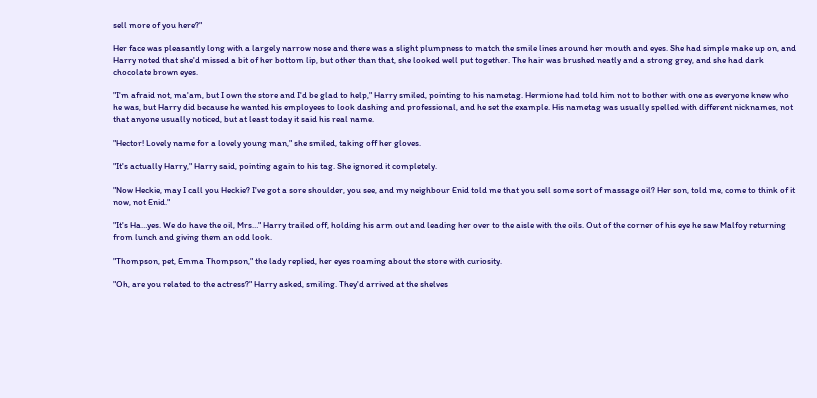sell more of you here?"

Her face was pleasantly long with a largely narrow nose and there was a slight plumpness to match the smile lines around her mouth and eyes. She had simple make up on, and Harry noted that she'd missed a bit of her bottom lip, but other than that, she looked well put together. The hair was brushed neatly and a strong grey, and she had dark chocolate brown eyes.

"I'm afraid not, ma'am, but I own the store and I'd be glad to help," Harry smiled, pointing to his nametag. Hermione had told him not to bother with one as everyone knew who he was, but Harry did because he wanted his employees to look dashing and professional, and he set the example. His nametag was usually spelled with different nicknames, not that anyone usually noticed, but at least today it said his real name.

"Hector! Lovely name for a lovely young man," she smiled, taking off her gloves.

"It's actually Harry," Harry said, pointing again to his tag. She ignored it completely.

"Now Heckie, may I call you Heckie? I've got a sore shoulder, you see, and my neighbour Enid told me that you sell some sort of massage oil? Her son, told me, come to think of it now, not Enid."

"It's Ha…yes. We do have the oil, Mrs…" Harry trailed off, holding his arm out and leading her over to the aisle with the oils. Out of the corner of his eye he saw Malfoy returning from lunch and giving them an odd look.

"Thompson, pet, Emma Thompson," the lady replied, her eyes roaming about the store with curiosity.

"Oh, are you related to the actress?" Harry asked, smiling. They'd arrived at the shelves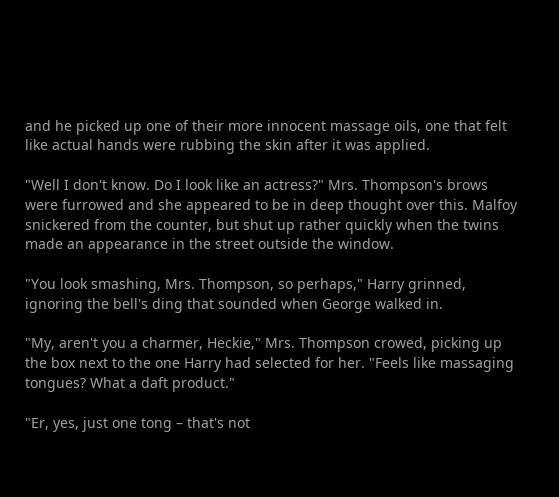and he picked up one of their more innocent massage oils, one that felt like actual hands were rubbing the skin after it was applied.

"Well I don't know. Do I look like an actress?" Mrs. Thompson's brows were furrowed and she appeared to be in deep thought over this. Malfoy snickered from the counter, but shut up rather quickly when the twins made an appearance in the street outside the window.

"You look smashing, Mrs. Thompson, so perhaps," Harry grinned, ignoring the bell's ding that sounded when George walked in.

"My, aren't you a charmer, Heckie," Mrs. Thompson crowed, picking up the box next to the one Harry had selected for her. "Feels like massaging tongues? What a daft product."

"Er, yes, just one tong – that's not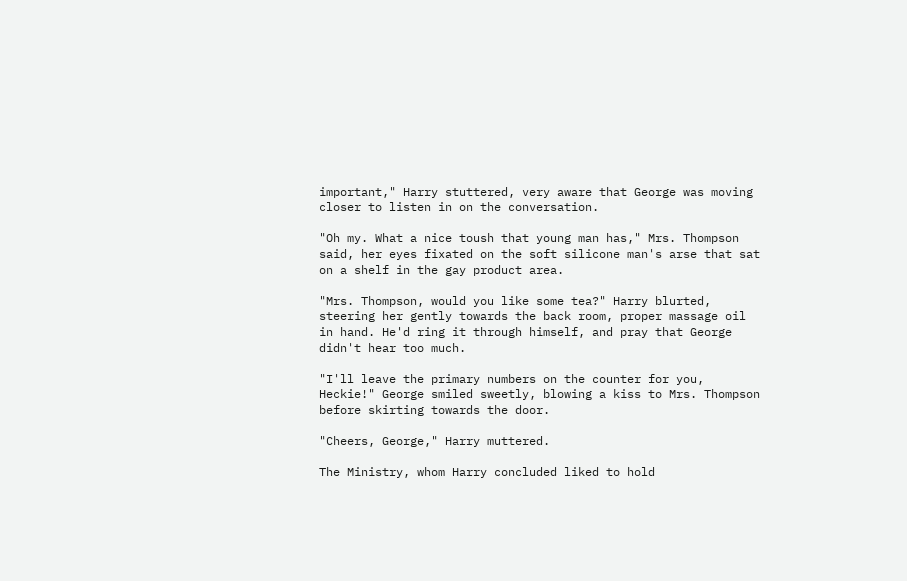important," Harry stuttered, very aware that George was moving closer to listen in on the conversation.

"Oh my. What a nice toush that young man has," Mrs. Thompson said, her eyes fixated on the soft silicone man's arse that sat on a shelf in the gay product area.

"Mrs. Thompson, would you like some tea?" Harry blurted, steering her gently towards the back room, proper massage oil in hand. He'd ring it through himself, and pray that George didn't hear too much.

"I'll leave the primary numbers on the counter for you, Heckie!" George smiled sweetly, blowing a kiss to Mrs. Thompson before skirting towards the door.

"Cheers, George," Harry muttered.

The Ministry, whom Harry concluded liked to hold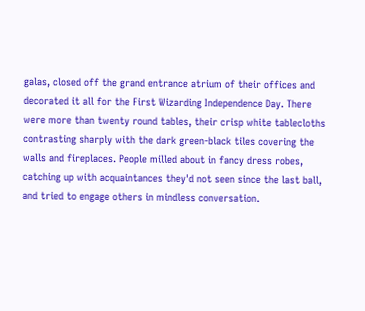galas, closed off the grand entrance atrium of their offices and decorated it all for the First Wizarding Independence Day. There were more than twenty round tables, their crisp white tablecloths contrasting sharply with the dark green-black tiles covering the walls and fireplaces. People milled about in fancy dress robes, catching up with acquaintances they'd not seen since the last ball, and tried to engage others in mindless conversation.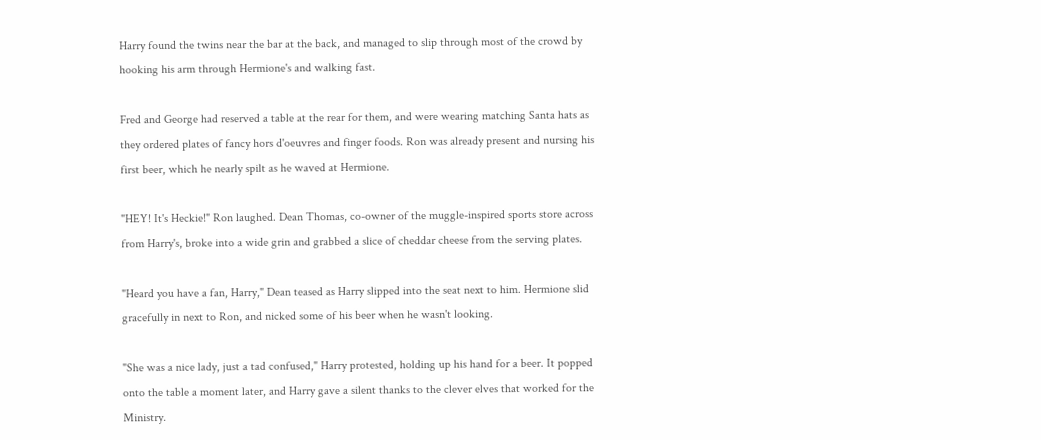Harry found the twins near the bar at the back, and managed to slip through most of the crowd by hooking his arm through Hermione's and walking fast.

Fred and George had reserved a table at the rear for them, and were wearing matching Santa hats as they ordered plates of fancy hors d'oeuvres and finger foods. Ron was already present and nursing his first beer, which he nearly spilt as he waved at Hermione.

"HEY! It's Heckie!" Ron laughed. Dean Thomas, co-owner of the muggle-inspired sports store across from Harry's, broke into a wide grin and grabbed a slice of cheddar cheese from the serving plates.

"Heard you have a fan, Harry," Dean teased as Harry slipped into the seat next to him. Hermione slid gracefully in next to Ron, and nicked some of his beer when he wasn't looking.

"She was a nice lady, just a tad confused," Harry protested, holding up his hand for a beer. It popped onto the table a moment later, and Harry gave a silent thanks to the clever elves that worked for the Ministry.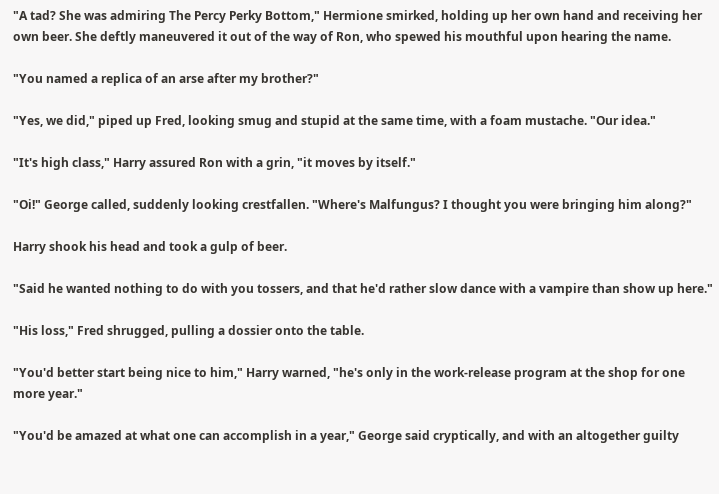"A tad? She was admiring The Percy Perky Bottom," Hermione smirked, holding up her own hand and receiving her own beer. She deftly maneuvered it out of the way of Ron, who spewed his mouthful upon hearing the name.

"You named a replica of an arse after my brother?"

"Yes, we did," piped up Fred, looking smug and stupid at the same time, with a foam mustache. "Our idea."

"It's high class," Harry assured Ron with a grin, "it moves by itself."

"Oi!" George called, suddenly looking crestfallen. "Where's Malfungus? I thought you were bringing him along?"

Harry shook his head and took a gulp of beer.

"Said he wanted nothing to do with you tossers, and that he'd rather slow dance with a vampire than show up here."

"His loss," Fred shrugged, pulling a dossier onto the table.

"You'd better start being nice to him," Harry warned, "he's only in the work-release program at the shop for one more year."

"You'd be amazed at what one can accomplish in a year," George said cryptically, and with an altogether guilty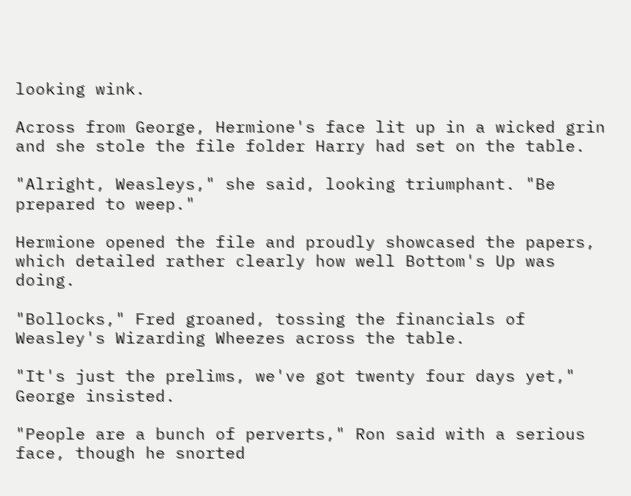looking wink.

Across from George, Hermione's face lit up in a wicked grin and she stole the file folder Harry had set on the table.

"Alright, Weasleys," she said, looking triumphant. "Be prepared to weep."

Hermione opened the file and proudly showcased the papers, which detailed rather clearly how well Bottom's Up was doing.

"Bollocks," Fred groaned, tossing the financials of Weasley's Wizarding Wheezes across the table.

"It's just the prelims, we've got twenty four days yet," George insisted.

"People are a bunch of perverts," Ron said with a serious face, though he snorted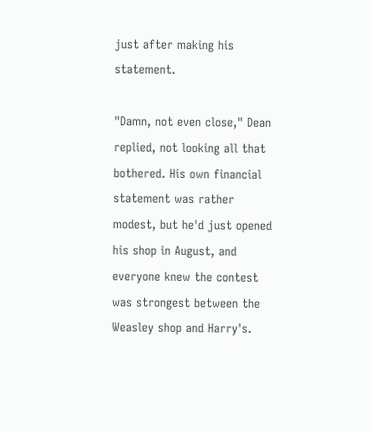just after making his statement.

"Damn, not even close," Dean replied, not looking all that bothered. His own financial statement was rather modest, but he'd just opened his shop in August, and everyone knew the contest was strongest between the Weasley shop and Harry's.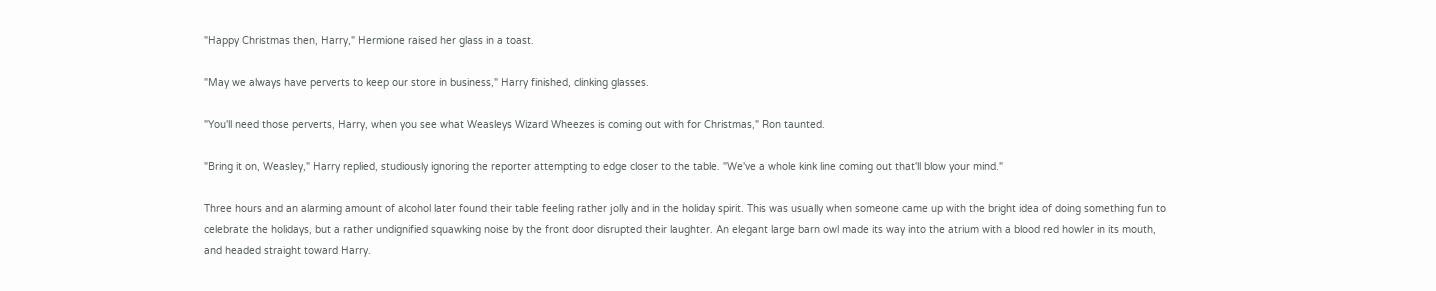"Happy Christmas then, Harry," Hermione raised her glass in a toast.

"May we always have perverts to keep our store in business," Harry finished, clinking glasses.

"You'll need those perverts, Harry, when you see what Weasleys Wizard Wheezes is coming out with for Christmas," Ron taunted.

"Bring it on, Weasley," Harry replied, studiously ignoring the reporter attempting to edge closer to the table. "We've a whole kink line coming out that'll blow your mind."

Three hours and an alarming amount of alcohol later found their table feeling rather jolly and in the holiday spirit. This was usually when someone came up with the bright idea of doing something fun to celebrate the holidays, but a rather undignified squawking noise by the front door disrupted their laughter. An elegant large barn owl made its way into the atrium with a blood red howler in its mouth, and headed straight toward Harry.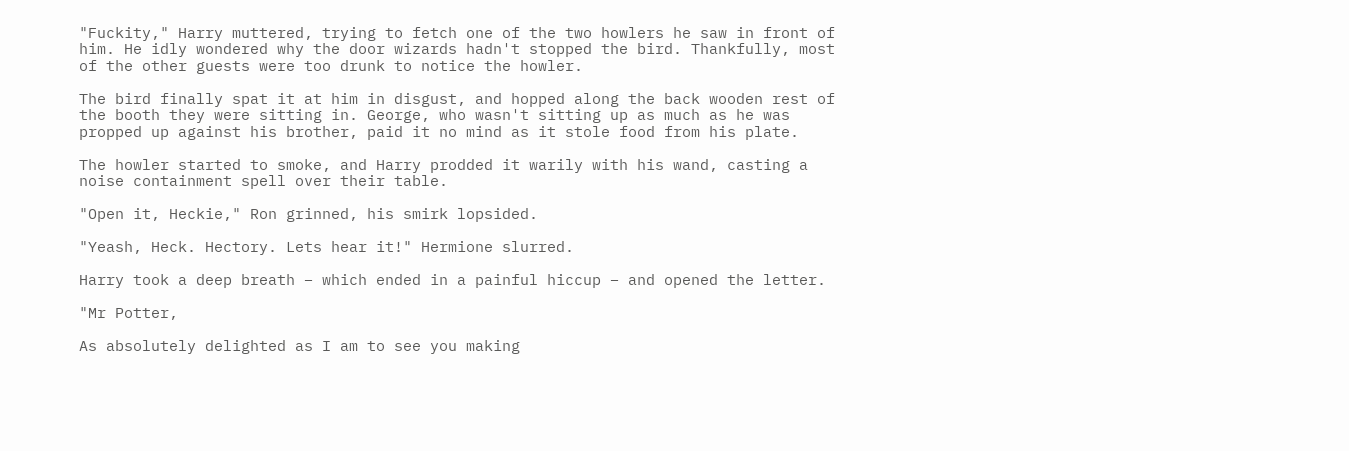"Fuckity," Harry muttered, trying to fetch one of the two howlers he saw in front of him. He idly wondered why the door wizards hadn't stopped the bird. Thankfully, most of the other guests were too drunk to notice the howler.

The bird finally spat it at him in disgust, and hopped along the back wooden rest of the booth they were sitting in. George, who wasn't sitting up as much as he was propped up against his brother, paid it no mind as it stole food from his plate.

The howler started to smoke, and Harry prodded it warily with his wand, casting a noise containment spell over their table.

"Open it, Heckie," Ron grinned, his smirk lopsided.

"Yeash, Heck. Hectory. Lets hear it!" Hermione slurred.

Harry took a deep breath – which ended in a painful hiccup – and opened the letter.

"Mr Potter,

As absolutely delighted as I am to see you making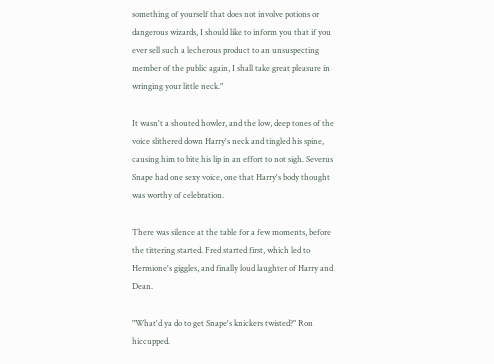something of yourself that does not involve potions or dangerous wizards, I should like to inform you that if you ever sell such a lecherous product to an unsuspecting member of the public again, I shall take great pleasure in wringing your little neck."

It wasn't a shouted howler, and the low, deep tones of the voice slithered down Harry's neck and tingled his spine, causing him to bite his lip in an effort to not sigh. Severus Snape had one sexy voice, one that Harry's body thought was worthy of celebration.

There was silence at the table for a few moments, before the tittering started. Fred started first, which led to Hermione's giggles, and finally loud laughter of Harry and Dean.

"What'd ya do to get Snape's knickers twisted?" Ron hiccupped.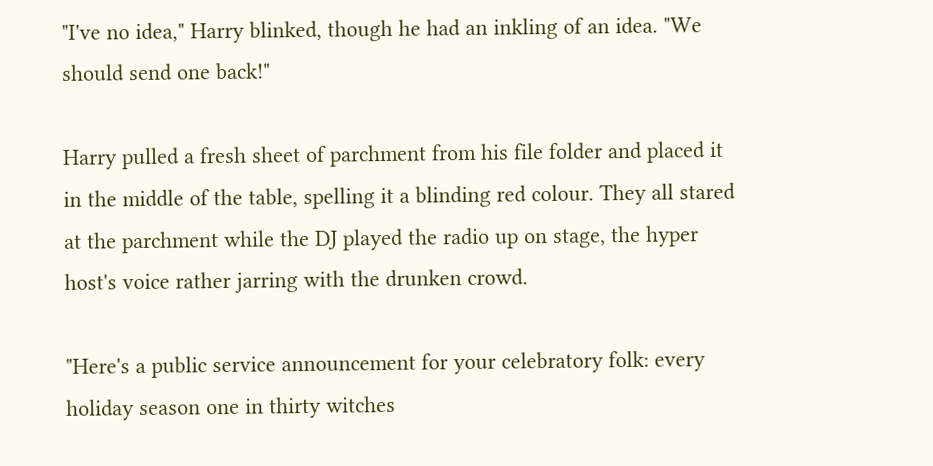"I've no idea," Harry blinked, though he had an inkling of an idea. "We should send one back!"

Harry pulled a fresh sheet of parchment from his file folder and placed it in the middle of the table, spelling it a blinding red colour. They all stared at the parchment while the DJ played the radio up on stage, the hyper host's voice rather jarring with the drunken crowd.

"Here's a public service announcement for your celebratory folk: every holiday season one in thirty witches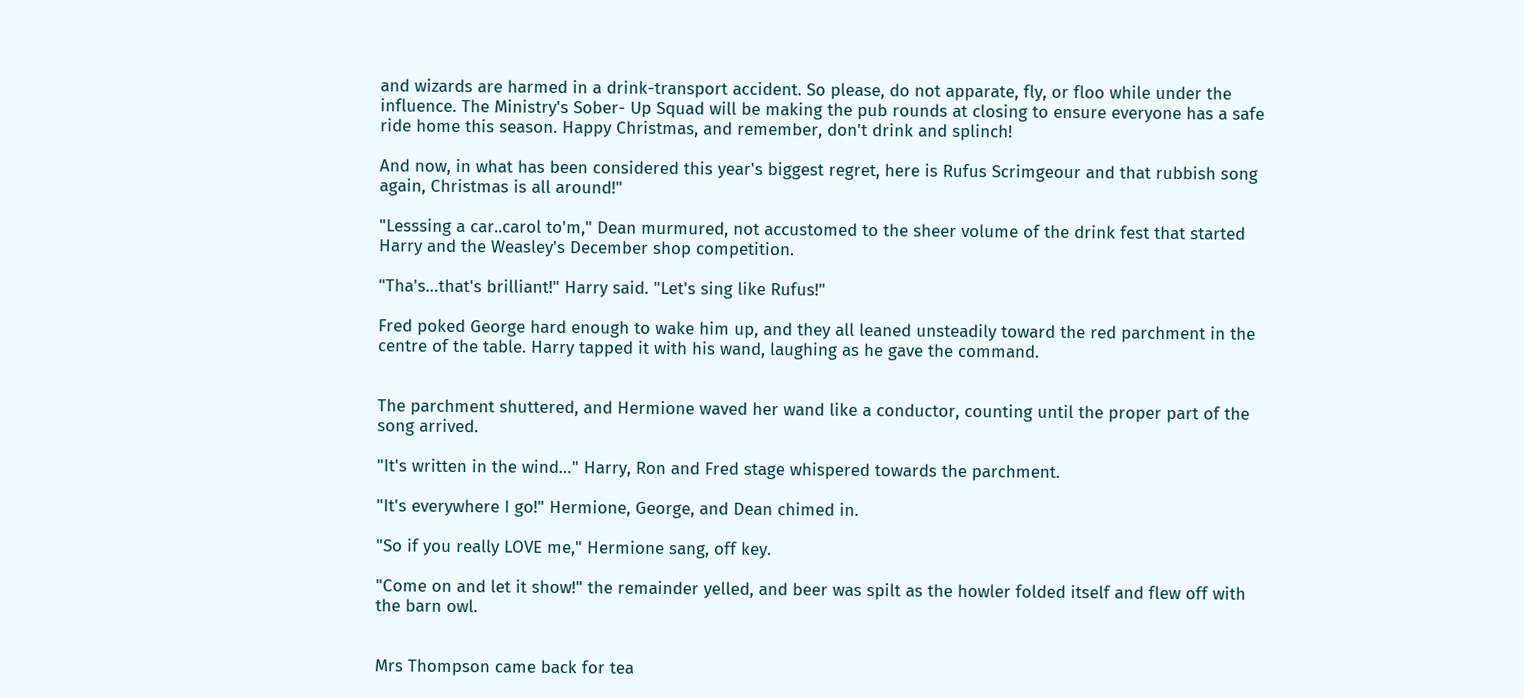and wizards are harmed in a drink-transport accident. So please, do not apparate, fly, or floo while under the influence. The Ministry's Sober- Up Squad will be making the pub rounds at closing to ensure everyone has a safe ride home this season. Happy Christmas, and remember, don't drink and splinch!

And now, in what has been considered this year's biggest regret, here is Rufus Scrimgeour and that rubbish song again, Christmas is all around!"

"Lesssing a car..carol to'm," Dean murmured, not accustomed to the sheer volume of the drink fest that started Harry and the Weasley's December shop competition.

"Tha's…that's brilliant!" Harry said. "Let's sing like Rufus!"

Fred poked George hard enough to wake him up, and they all leaned unsteadily toward the red parchment in the centre of the table. Harry tapped it with his wand, laughing as he gave the command.


The parchment shuttered, and Hermione waved her wand like a conductor, counting until the proper part of the song arrived.

"It's written in the wind…" Harry, Ron and Fred stage whispered towards the parchment.

"It's everywhere I go!" Hermione, George, and Dean chimed in.

"So if you really LOVE me," Hermione sang, off key.

"Come on and let it show!" the remainder yelled, and beer was spilt as the howler folded itself and flew off with the barn owl.


Mrs Thompson came back for tea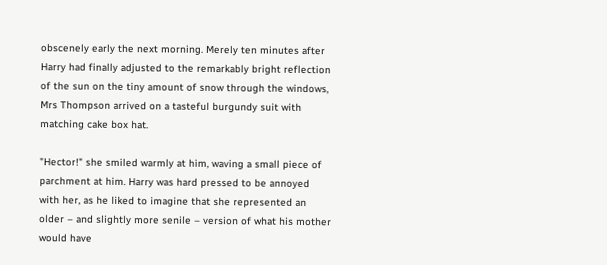obscenely early the next morning. Merely ten minutes after Harry had finally adjusted to the remarkably bright reflection of the sun on the tiny amount of snow through the windows, Mrs Thompson arrived on a tasteful burgundy suit with matching cake box hat.

"Hector!" she smiled warmly at him, waving a small piece of parchment at him. Harry was hard pressed to be annoyed with her, as he liked to imagine that she represented an older – and slightly more senile – version of what his mother would have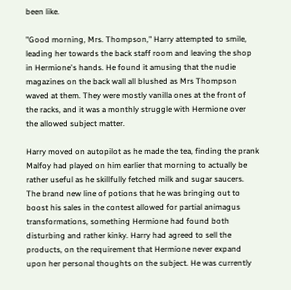been like.

"Good morning, Mrs. Thompson," Harry attempted to smile, leading her towards the back staff room and leaving the shop in Hermione's hands. He found it amusing that the nudie magazines on the back wall all blushed as Mrs Thompson waved at them. They were mostly vanilla ones at the front of the racks, and it was a monthly struggle with Hermione over the allowed subject matter.

Harry moved on autopilot as he made the tea, finding the prank Malfoy had played on him earlier that morning to actually be rather useful as he skillfully fetched milk and sugar saucers. The brand new line of potions that he was bringing out to boost his sales in the contest allowed for partial animagus transformations, something Hermione had found both disturbing and rather kinky. Harry had agreed to sell the products, on the requirement that Hermione never expand upon her personal thoughts on the subject. He was currently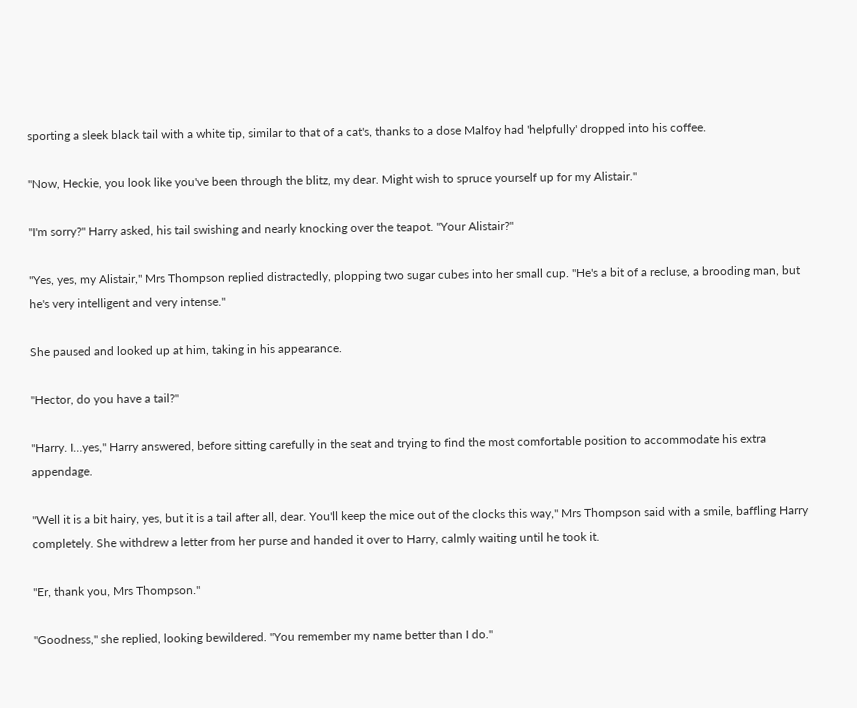sporting a sleek black tail with a white tip, similar to that of a cat's, thanks to a dose Malfoy had 'helpfully' dropped into his coffee.

"Now, Heckie, you look like you've been through the blitz, my dear. Might wish to spruce yourself up for my Alistair."

"I'm sorry?" Harry asked, his tail swishing and nearly knocking over the teapot. "Your Alistair?"

"Yes, yes, my Alistair," Mrs Thompson replied distractedly, plopping two sugar cubes into her small cup. "He's a bit of a recluse, a brooding man, but he's very intelligent and very intense."

She paused and looked up at him, taking in his appearance.

"Hector, do you have a tail?"

"Harry. I…yes," Harry answered, before sitting carefully in the seat and trying to find the most comfortable position to accommodate his extra appendage.

"Well it is a bit hairy, yes, but it is a tail after all, dear. You'll keep the mice out of the clocks this way," Mrs Thompson said with a smile, baffling Harry completely. She withdrew a letter from her purse and handed it over to Harry, calmly waiting until he took it.

"Er, thank you, Mrs Thompson."

"Goodness," she replied, looking bewildered. "You remember my name better than I do."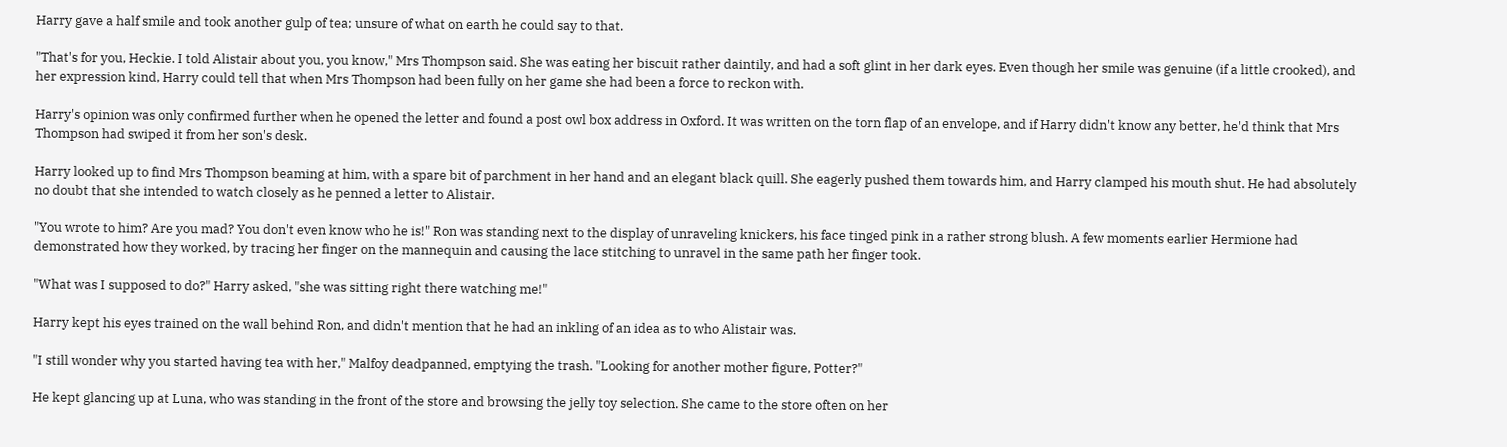Harry gave a half smile and took another gulp of tea; unsure of what on earth he could say to that.

"That's for you, Heckie. I told Alistair about you, you know," Mrs Thompson said. She was eating her biscuit rather daintily, and had a soft glint in her dark eyes. Even though her smile was genuine (if a little crooked), and her expression kind, Harry could tell that when Mrs Thompson had been fully on her game she had been a force to reckon with.

Harry's opinion was only confirmed further when he opened the letter and found a post owl box address in Oxford. It was written on the torn flap of an envelope, and if Harry didn't know any better, he'd think that Mrs Thompson had swiped it from her son's desk.

Harry looked up to find Mrs Thompson beaming at him, with a spare bit of parchment in her hand and an elegant black quill. She eagerly pushed them towards him, and Harry clamped his mouth shut. He had absolutely no doubt that she intended to watch closely as he penned a letter to Alistair.

"You wrote to him? Are you mad? You don't even know who he is!" Ron was standing next to the display of unraveling knickers, his face tinged pink in a rather strong blush. A few moments earlier Hermione had demonstrated how they worked, by tracing her finger on the mannequin and causing the lace stitching to unravel in the same path her finger took.

"What was I supposed to do?" Harry asked, "she was sitting right there watching me!"

Harry kept his eyes trained on the wall behind Ron, and didn't mention that he had an inkling of an idea as to who Alistair was.

"I still wonder why you started having tea with her," Malfoy deadpanned, emptying the trash. "Looking for another mother figure, Potter?"

He kept glancing up at Luna, who was standing in the front of the store and browsing the jelly toy selection. She came to the store often on her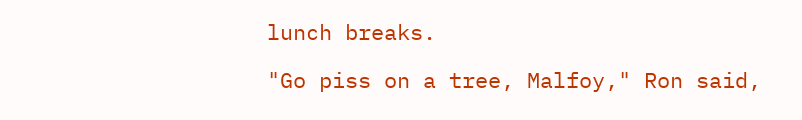lunch breaks.

"Go piss on a tree, Malfoy," Ron said,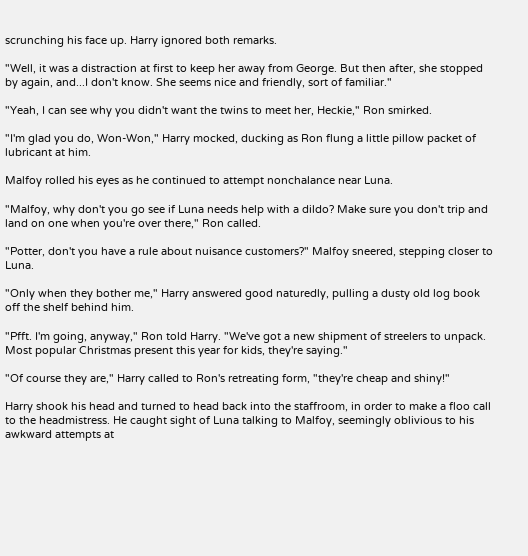scrunching his face up. Harry ignored both remarks.

"Well, it was a distraction at first to keep her away from George. But then after, she stopped by again, and...I don't know. She seems nice and friendly, sort of familiar."

"Yeah, I can see why you didn't want the twins to meet her, Heckie," Ron smirked.

"I'm glad you do, Won-Won," Harry mocked, ducking as Ron flung a little pillow packet of lubricant at him.

Malfoy rolled his eyes as he continued to attempt nonchalance near Luna.

"Malfoy, why don't you go see if Luna needs help with a dildo? Make sure you don't trip and land on one when you're over there," Ron called.

"Potter, don't you have a rule about nuisance customers?" Malfoy sneered, stepping closer to Luna.

"Only when they bother me," Harry answered good naturedly, pulling a dusty old log book off the shelf behind him.

"Pfft. I'm going, anyway," Ron told Harry. "We've got a new shipment of streelers to unpack. Most popular Christmas present this year for kids, they're saying."

"Of course they are," Harry called to Ron's retreating form, "they're cheap and shiny!"

Harry shook his head and turned to head back into the staffroom, in order to make a floo call to the headmistress. He caught sight of Luna talking to Malfoy, seemingly oblivious to his awkward attempts at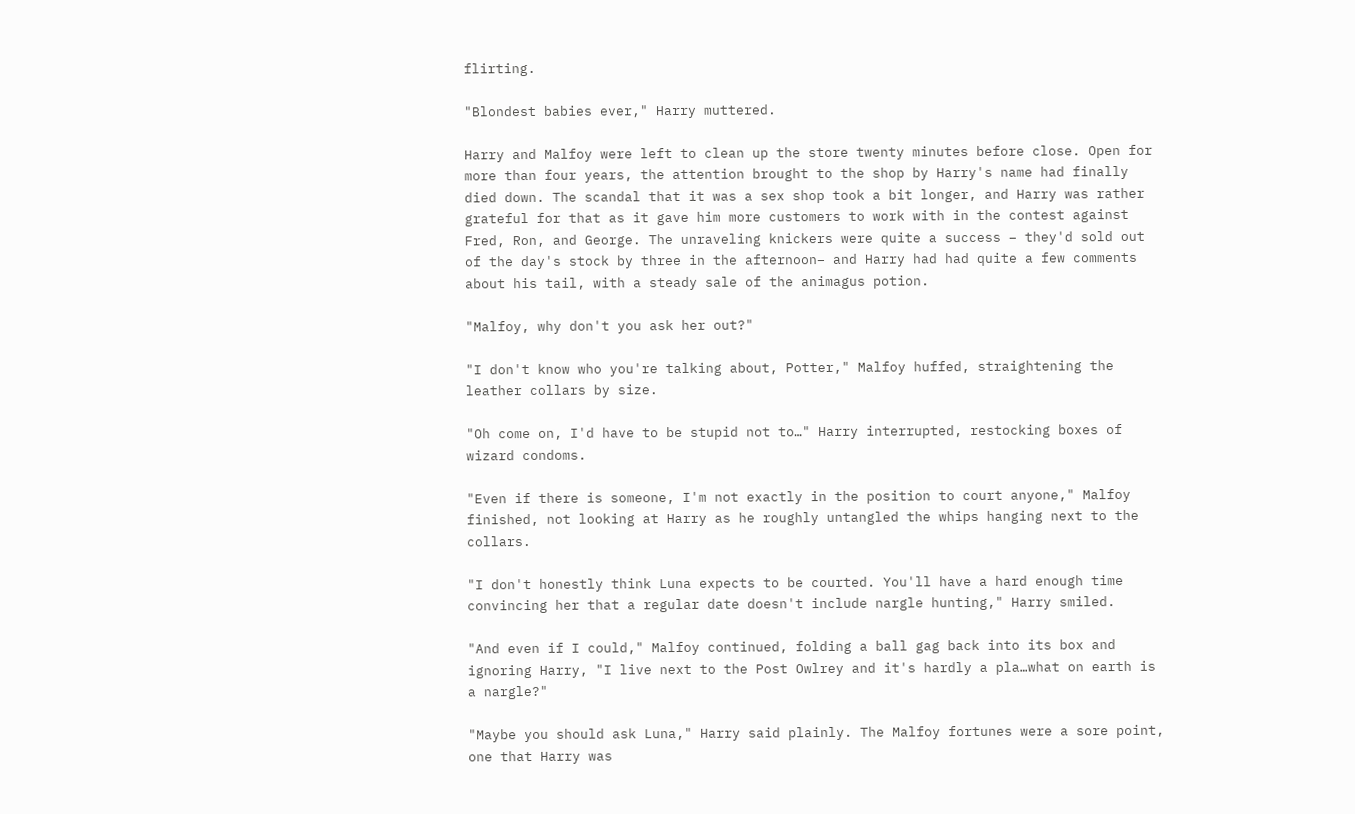flirting.

"Blondest babies ever," Harry muttered.

Harry and Malfoy were left to clean up the store twenty minutes before close. Open for more than four years, the attention brought to the shop by Harry's name had finally died down. The scandal that it was a sex shop took a bit longer, and Harry was rather grateful for that as it gave him more customers to work with in the contest against Fred, Ron, and George. The unraveling knickers were quite a success – they'd sold out of the day's stock by three in the afternoon– and Harry had had quite a few comments about his tail, with a steady sale of the animagus potion.

"Malfoy, why don't you ask her out?"

"I don't know who you're talking about, Potter," Malfoy huffed, straightening the leather collars by size.

"Oh come on, I'd have to be stupid not to…" Harry interrupted, restocking boxes of wizard condoms.

"Even if there is someone, I'm not exactly in the position to court anyone," Malfoy finished, not looking at Harry as he roughly untangled the whips hanging next to the collars.

"I don't honestly think Luna expects to be courted. You'll have a hard enough time convincing her that a regular date doesn't include nargle hunting," Harry smiled.

"And even if I could," Malfoy continued, folding a ball gag back into its box and ignoring Harry, "I live next to the Post Owlrey and it's hardly a pla…what on earth is a nargle?"

"Maybe you should ask Luna," Harry said plainly. The Malfoy fortunes were a sore point, one that Harry was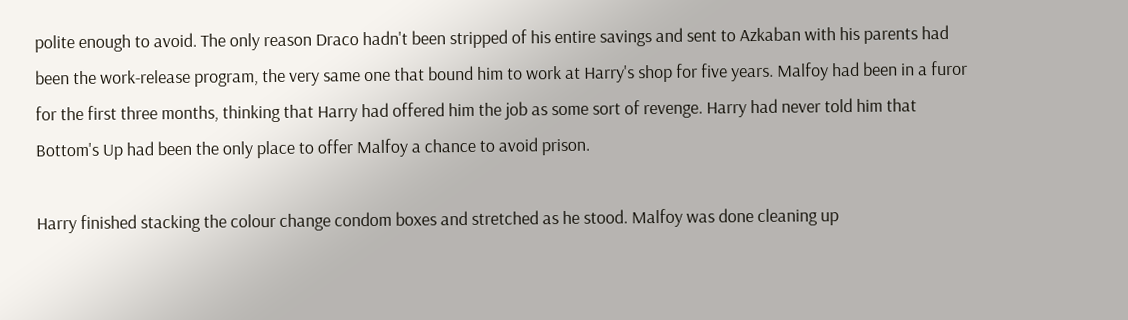polite enough to avoid. The only reason Draco hadn't been stripped of his entire savings and sent to Azkaban with his parents had been the work-release program, the very same one that bound him to work at Harry's shop for five years. Malfoy had been in a furor for the first three months, thinking that Harry had offered him the job as some sort of revenge. Harry had never told him that Bottom's Up had been the only place to offer Malfoy a chance to avoid prison.

Harry finished stacking the colour change condom boxes and stretched as he stood. Malfoy was done cleaning up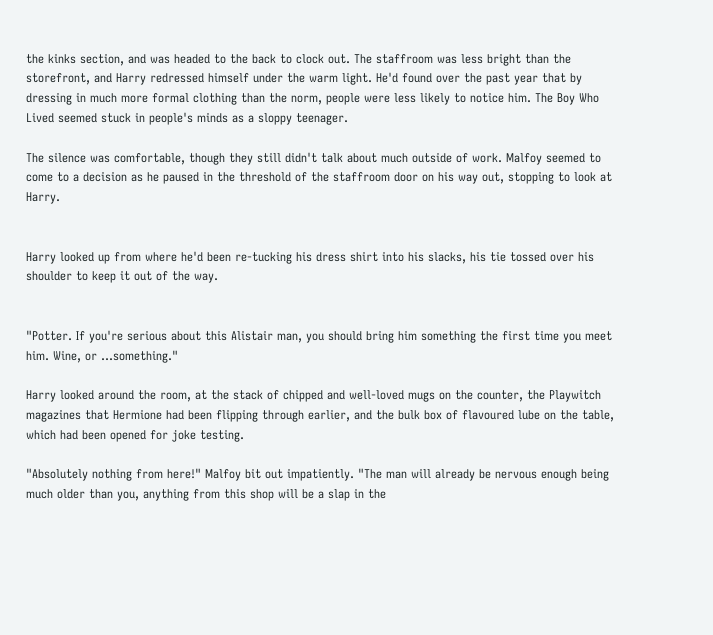the kinks section, and was headed to the back to clock out. The staffroom was less bright than the storefront, and Harry redressed himself under the warm light. He'd found over the past year that by dressing in much more formal clothing than the norm, people were less likely to notice him. The Boy Who Lived seemed stuck in people's minds as a sloppy teenager.

The silence was comfortable, though they still didn't talk about much outside of work. Malfoy seemed to come to a decision as he paused in the threshold of the staffroom door on his way out, stopping to look at Harry.


Harry looked up from where he'd been re-tucking his dress shirt into his slacks, his tie tossed over his shoulder to keep it out of the way.


"Potter. If you're serious about this Alistair man, you should bring him something the first time you meet him. Wine, or …something."

Harry looked around the room, at the stack of chipped and well-loved mugs on the counter, the Playwitch magazines that Hermione had been flipping through earlier, and the bulk box of flavoured lube on the table, which had been opened for joke testing.

"Absolutely nothing from here!" Malfoy bit out impatiently. "The man will already be nervous enough being much older than you, anything from this shop will be a slap in the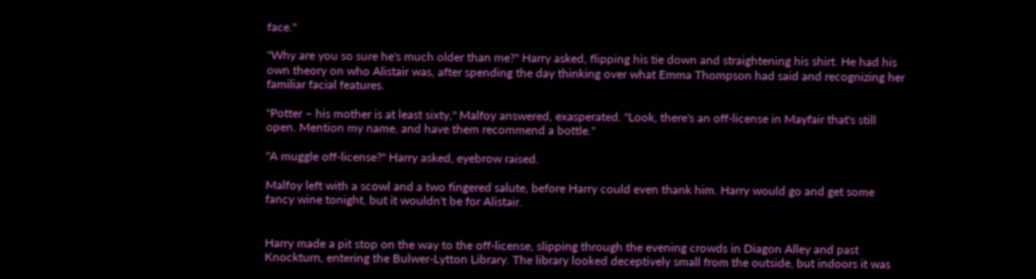face."

"Why are you so sure he's much older than me?" Harry asked, flipping his tie down and straightening his shirt. He had his own theory on who Alistair was, after spending the day thinking over what Emma Thompson had said and recognizing her familiar facial features.

"Potter – his mother is at least sixty," Malfoy answered, exasperated. "Look, there's an off-license in Mayfair that's still open. Mention my name, and have them recommend a bottle."

"A muggle off-license?" Harry asked, eyebrow raised.

Malfoy left with a scowl and a two fingered salute, before Harry could even thank him. Harry would go and get some fancy wine tonight, but it wouldn't be for Alistair.


Harry made a pit stop on the way to the off-license, slipping through the evening crowds in Diagon Alley and past Knockturn, entering the Bulwer-Lytton Library. The library looked deceptively small from the outside, but indoors it was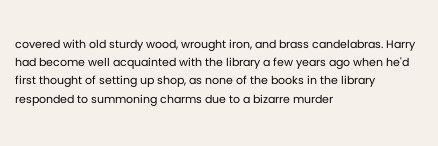covered with old sturdy wood, wrought iron, and brass candelabras. Harry had become well acquainted with the library a few years ago when he'd first thought of setting up shop, as none of the books in the library responded to summoning charms due to a bizarre murder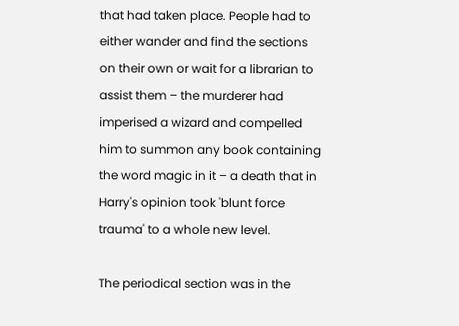that had taken place. People had to either wander and find the sections on their own or wait for a librarian to assist them – the murderer had imperised a wizard and compelled him to summon any book containing the word magic in it – a death that in Harry's opinion took 'blunt force trauma' to a whole new level.

The periodical section was in the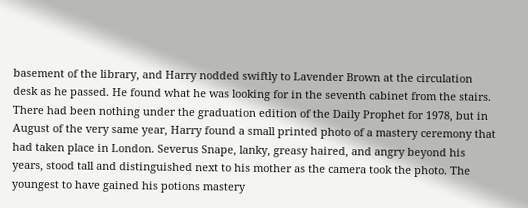basement of the library, and Harry nodded swiftly to Lavender Brown at the circulation desk as he passed. He found what he was looking for in the seventh cabinet from the stairs. There had been nothing under the graduation edition of the Daily Prophet for 1978, but in August of the very same year, Harry found a small printed photo of a mastery ceremony that had taken place in London. Severus Snape, lanky, greasy haired, and angry beyond his years, stood tall and distinguished next to his mother as the camera took the photo. The youngest to have gained his potions mastery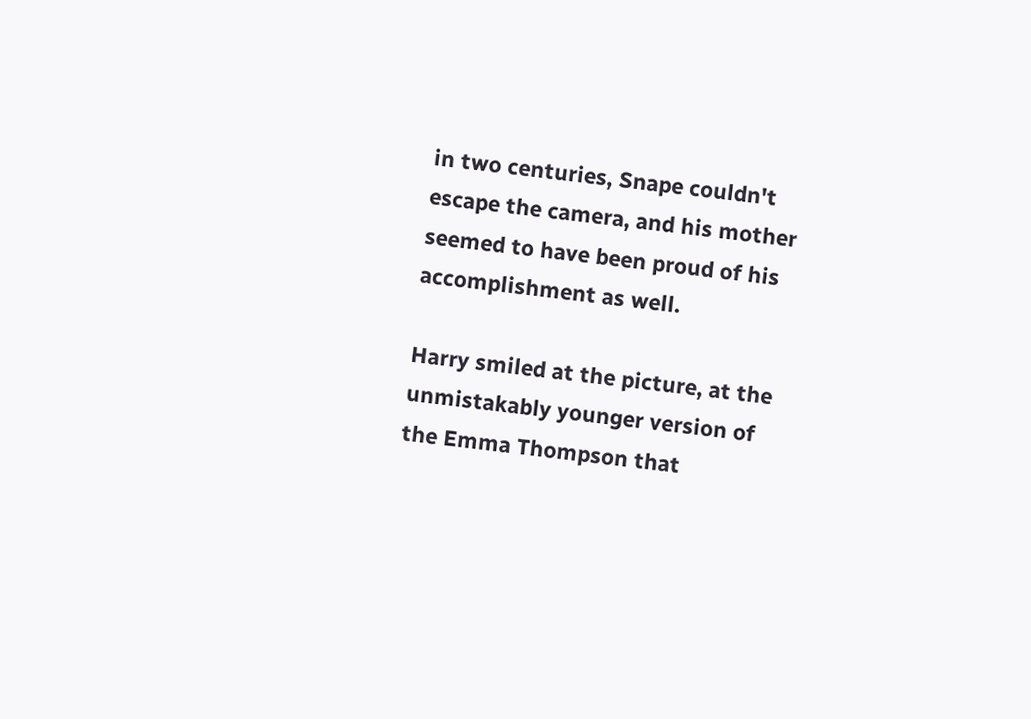in two centuries, Snape couldn't escape the camera, and his mother seemed to have been proud of his accomplishment as well.

Harry smiled at the picture, at the unmistakably younger version of the Emma Thompson that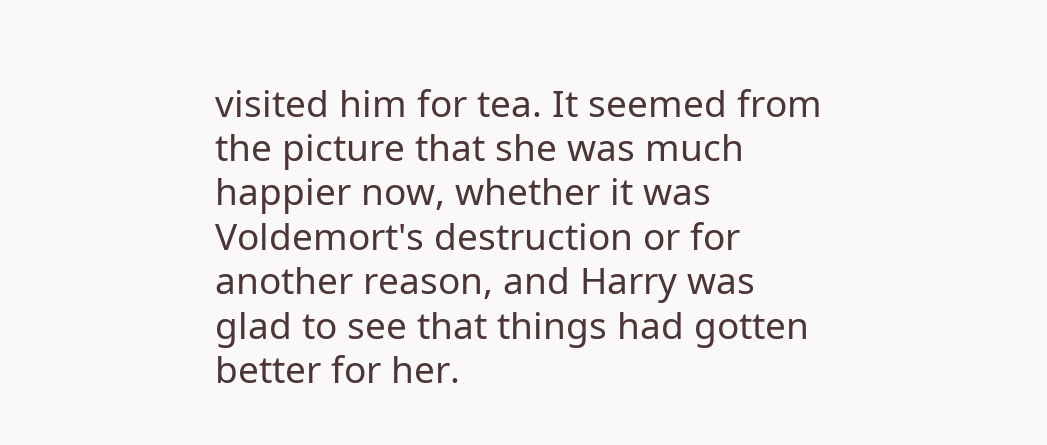visited him for tea. It seemed from the picture that she was much happier now, whether it was Voldemort's destruction or for another reason, and Harry was glad to see that things had gotten better for her.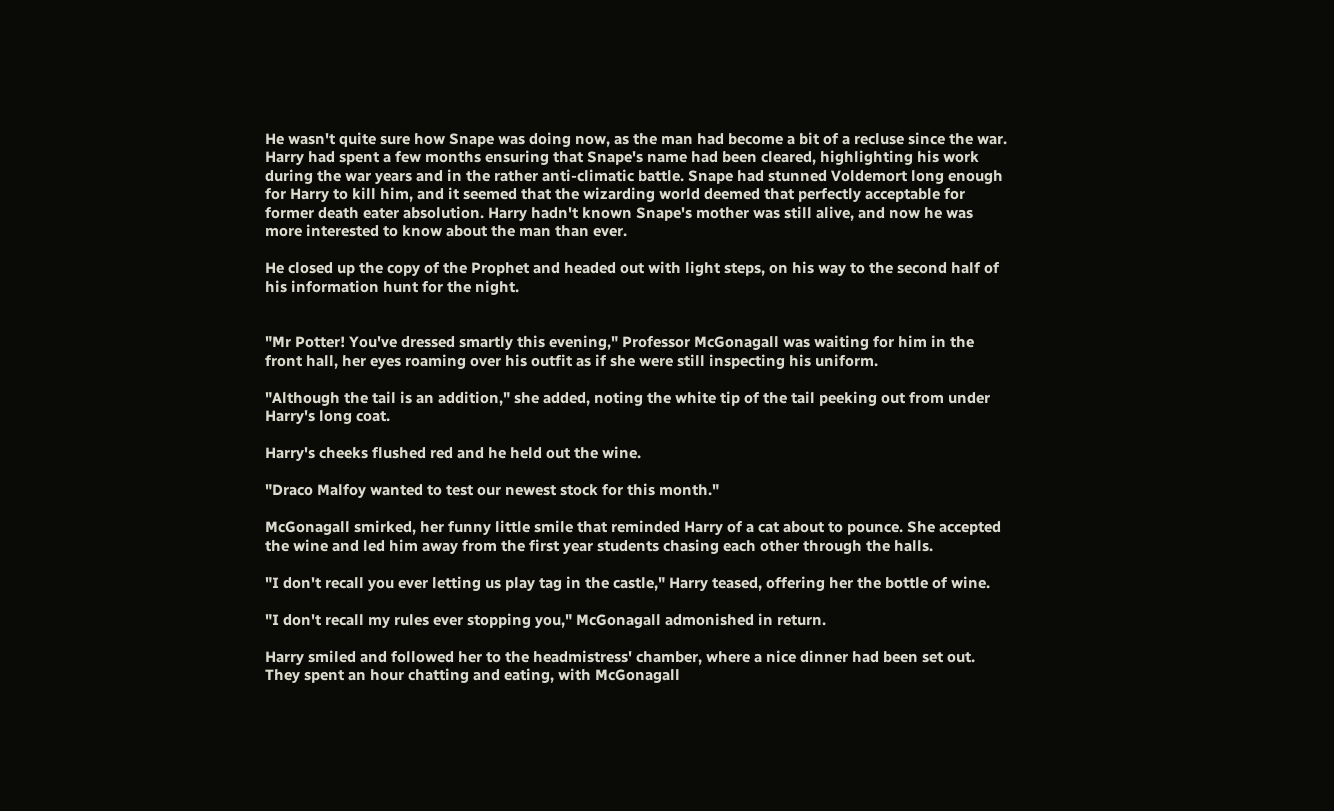He wasn't quite sure how Snape was doing now, as the man had become a bit of a recluse since the war. Harry had spent a few months ensuring that Snape's name had been cleared, highlighting his work during the war years and in the rather anti-climatic battle. Snape had stunned Voldemort long enough for Harry to kill him, and it seemed that the wizarding world deemed that perfectly acceptable for former death eater absolution. Harry hadn't known Snape's mother was still alive, and now he was more interested to know about the man than ever.

He closed up the copy of the Prophet and headed out with light steps, on his way to the second half of his information hunt for the night.


"Mr Potter! You've dressed smartly this evening," Professor McGonagall was waiting for him in the front hall, her eyes roaming over his outfit as if she were still inspecting his uniform.

"Although the tail is an addition," she added, noting the white tip of the tail peeking out from under Harry's long coat.

Harry's cheeks flushed red and he held out the wine.

"Draco Malfoy wanted to test our newest stock for this month."

McGonagall smirked, her funny little smile that reminded Harry of a cat about to pounce. She accepted the wine and led him away from the first year students chasing each other through the halls.

"I don't recall you ever letting us play tag in the castle," Harry teased, offering her the bottle of wine.

"I don't recall my rules ever stopping you," McGonagall admonished in return.

Harry smiled and followed her to the headmistress' chamber, where a nice dinner had been set out. They spent an hour chatting and eating, with McGonagall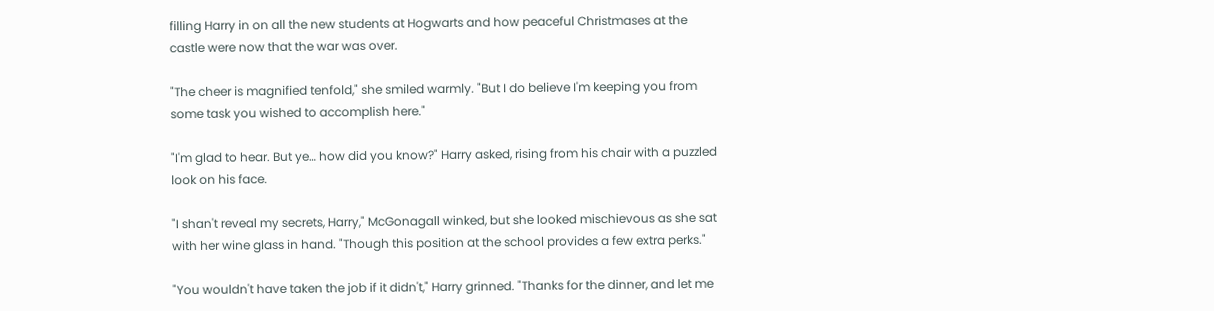filling Harry in on all the new students at Hogwarts and how peaceful Christmases at the castle were now that the war was over.

"The cheer is magnified tenfold," she smiled warmly. "But I do believe I'm keeping you from some task you wished to accomplish here."

"I'm glad to hear. But ye… how did you know?" Harry asked, rising from his chair with a puzzled look on his face.

"I shan't reveal my secrets, Harry," McGonagall winked, but she looked mischievous as she sat with her wine glass in hand. "Though this position at the school provides a few extra perks."

"You wouldn't have taken the job if it didn't," Harry grinned. "Thanks for the dinner, and let me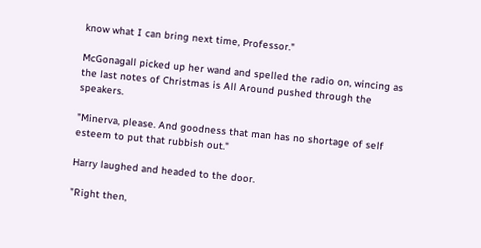know what I can bring next time, Professor."

McGonagall picked up her wand and spelled the radio on, wincing as the last notes of Christmas is All Around pushed through the speakers.

"Minerva, please. And goodness that man has no shortage of self esteem to put that rubbish out."

Harry laughed and headed to the door.

"Right then,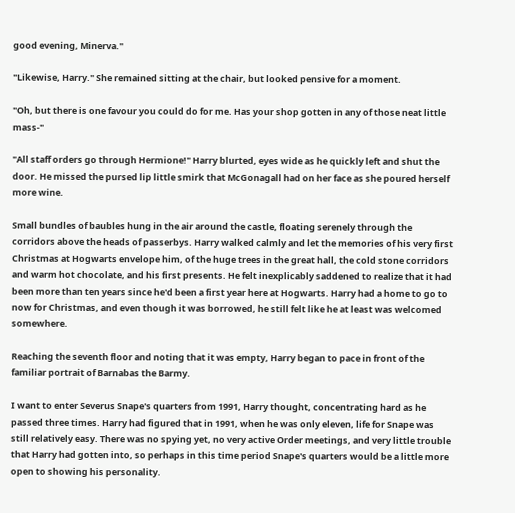good evening, Minerva."

"Likewise, Harry." She remained sitting at the chair, but looked pensive for a moment.

"Oh, but there is one favour you could do for me. Has your shop gotten in any of those neat little mass-"

"All staff orders go through Hermione!" Harry blurted, eyes wide as he quickly left and shut the door. He missed the pursed lip little smirk that McGonagall had on her face as she poured herself more wine.

Small bundles of baubles hung in the air around the castle, floating serenely through the corridors above the heads of passerbys. Harry walked calmly and let the memories of his very first Christmas at Hogwarts envelope him, of the huge trees in the great hall, the cold stone corridors and warm hot chocolate, and his first presents. He felt inexplicably saddened to realize that it had been more than ten years since he'd been a first year here at Hogwarts. Harry had a home to go to now for Christmas, and even though it was borrowed, he still felt like he at least was welcomed somewhere.

Reaching the seventh floor and noting that it was empty, Harry began to pace in front of the familiar portrait of Barnabas the Barmy.

I want to enter Severus Snape's quarters from 1991, Harry thought, concentrating hard as he passed three times. Harry had figured that in 1991, when he was only eleven, life for Snape was still relatively easy. There was no spying yet, no very active Order meetings, and very little trouble that Harry had gotten into, so perhaps in this time period Snape's quarters would be a little more open to showing his personality.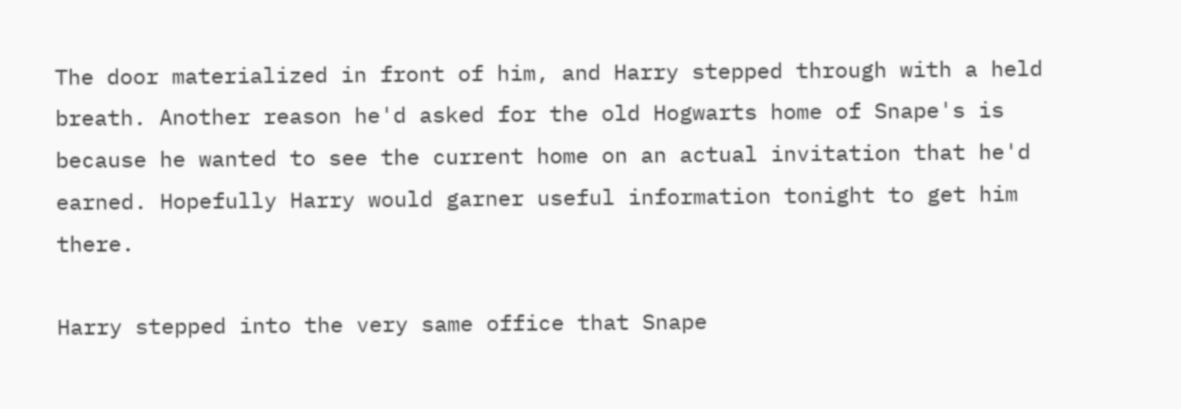The door materialized in front of him, and Harry stepped through with a held breath. Another reason he'd asked for the old Hogwarts home of Snape's is because he wanted to see the current home on an actual invitation that he'd earned. Hopefully Harry would garner useful information tonight to get him there.

Harry stepped into the very same office that Snape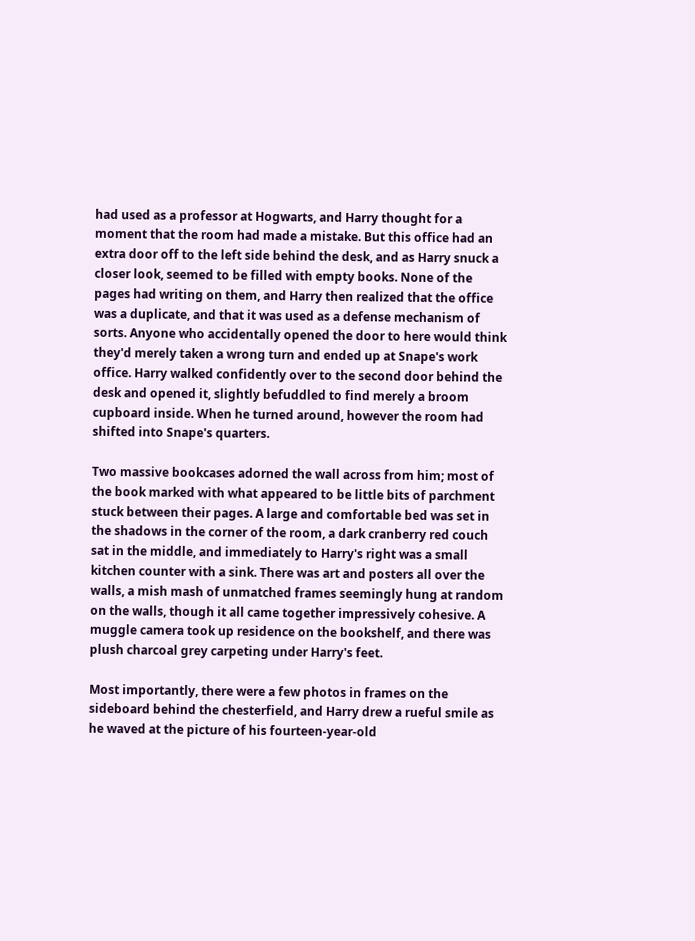had used as a professor at Hogwarts, and Harry thought for a moment that the room had made a mistake. But this office had an extra door off to the left side behind the desk, and as Harry snuck a closer look, seemed to be filled with empty books. None of the pages had writing on them, and Harry then realized that the office was a duplicate, and that it was used as a defense mechanism of sorts. Anyone who accidentally opened the door to here would think they'd merely taken a wrong turn and ended up at Snape's work office. Harry walked confidently over to the second door behind the desk and opened it, slightly befuddled to find merely a broom cupboard inside. When he turned around, however the room had shifted into Snape's quarters.

Two massive bookcases adorned the wall across from him; most of the book marked with what appeared to be little bits of parchment stuck between their pages. A large and comfortable bed was set in the shadows in the corner of the room, a dark cranberry red couch sat in the middle, and immediately to Harry's right was a small kitchen counter with a sink. There was art and posters all over the walls, a mish mash of unmatched frames seemingly hung at random on the walls, though it all came together impressively cohesive. A muggle camera took up residence on the bookshelf, and there was plush charcoal grey carpeting under Harry's feet.

Most importantly, there were a few photos in frames on the sideboard behind the chesterfield, and Harry drew a rueful smile as he waved at the picture of his fourteen-year-old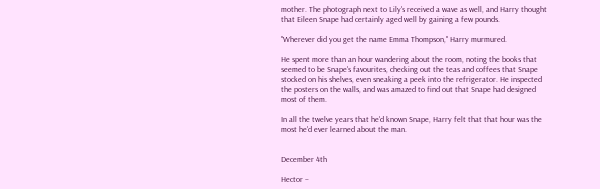mother. The photograph next to Lily's received a wave as well, and Harry thought that Eileen Snape had certainly aged well by gaining a few pounds.

"Wherever did you get the name Emma Thompson," Harry murmured.

He spent more than an hour wandering about the room, noting the books that seemed to be Snape's favourites, checking out the teas and coffees that Snape stocked on his shelves, even sneaking a peek into the refrigerator. He inspected the posters on the walls, and was amazed to find out that Snape had designed most of them.

In all the twelve years that he'd known Snape, Harry felt that that hour was the most he'd ever learned about the man.


December 4th

Hector –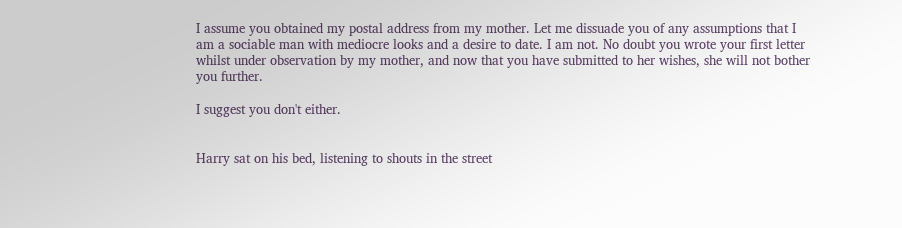I assume you obtained my postal address from my mother. Let me dissuade you of any assumptions that I am a sociable man with mediocre looks and a desire to date. I am not. No doubt you wrote your first letter whilst under observation by my mother, and now that you have submitted to her wishes, she will not bother you further.

I suggest you don't either.


Harry sat on his bed, listening to shouts in the street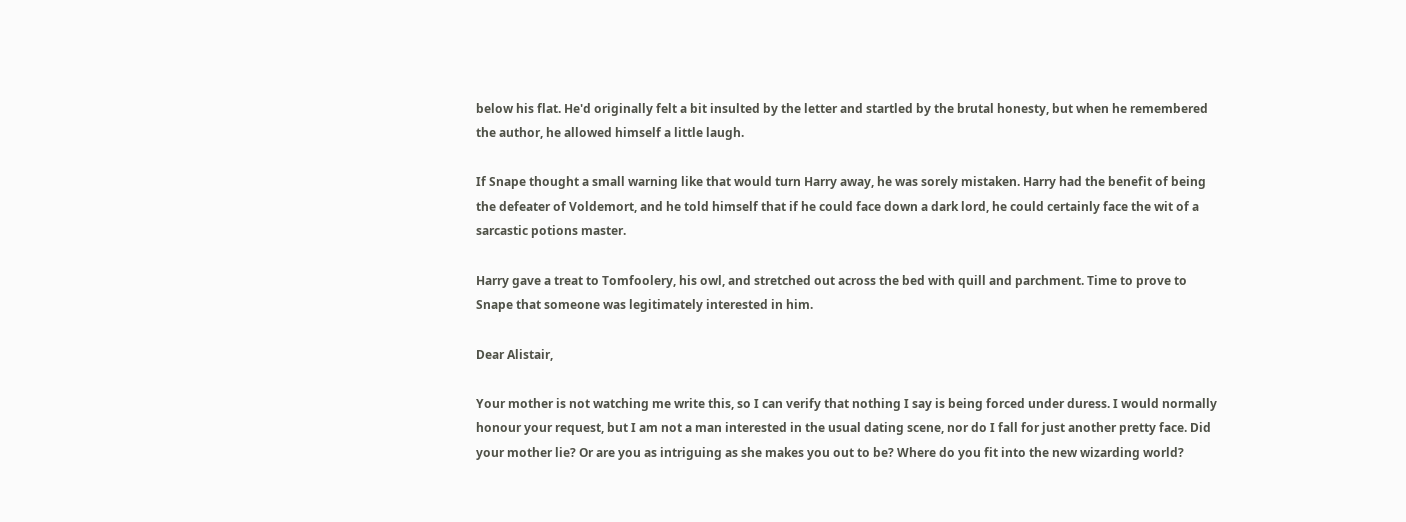below his flat. He'd originally felt a bit insulted by the letter and startled by the brutal honesty, but when he remembered the author, he allowed himself a little laugh.

If Snape thought a small warning like that would turn Harry away, he was sorely mistaken. Harry had the benefit of being the defeater of Voldemort, and he told himself that if he could face down a dark lord, he could certainly face the wit of a sarcastic potions master.

Harry gave a treat to Tomfoolery, his owl, and stretched out across the bed with quill and parchment. Time to prove to Snape that someone was legitimately interested in him.

Dear Alistair,

Your mother is not watching me write this, so I can verify that nothing I say is being forced under duress. I would normally honour your request, but I am not a man interested in the usual dating scene, nor do I fall for just another pretty face. Did your mother lie? Or are you as intriguing as she makes you out to be? Where do you fit into the new wizarding world?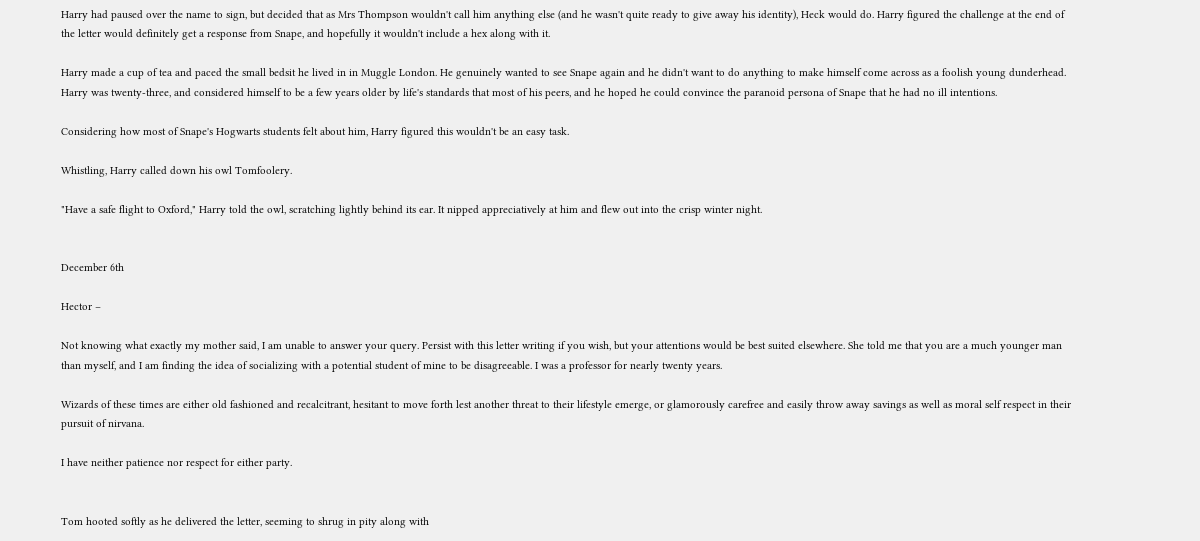Harry had paused over the name to sign, but decided that as Mrs Thompson wouldn't call him anything else (and he wasn't quite ready to give away his identity), Heck would do. Harry figured the challenge at the end of the letter would definitely get a response from Snape, and hopefully it wouldn't include a hex along with it.

Harry made a cup of tea and paced the small bedsit he lived in in Muggle London. He genuinely wanted to see Snape again and he didn't want to do anything to make himself come across as a foolish young dunderhead. Harry was twenty-three, and considered himself to be a few years older by life's standards that most of his peers, and he hoped he could convince the paranoid persona of Snape that he had no ill intentions.

Considering how most of Snape's Hogwarts students felt about him, Harry figured this wouldn't be an easy task.

Whistling, Harry called down his owl Tomfoolery.

"Have a safe flight to Oxford," Harry told the owl, scratching lightly behind its ear. It nipped appreciatively at him and flew out into the crisp winter night.


December 6th

Hector –

Not knowing what exactly my mother said, I am unable to answer your query. Persist with this letter writing if you wish, but your attentions would be best suited elsewhere. She told me that you are a much younger man than myself, and I am finding the idea of socializing with a potential student of mine to be disagreeable. I was a professor for nearly twenty years.

Wizards of these times are either old fashioned and recalcitrant, hesitant to move forth lest another threat to their lifestyle emerge, or glamorously carefree and easily throw away savings as well as moral self respect in their pursuit of nirvana.

I have neither patience nor respect for either party.


Tom hooted softly as he delivered the letter, seeming to shrug in pity along with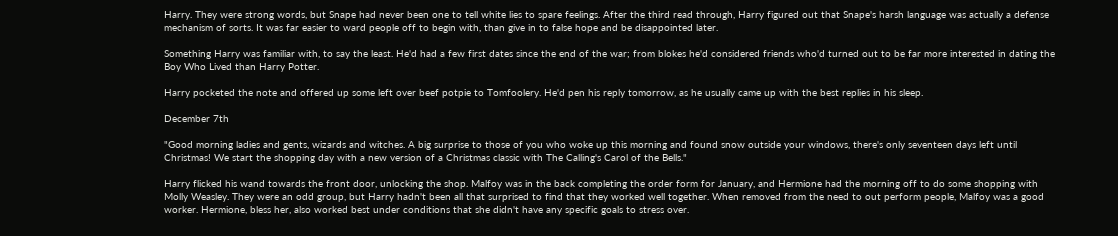Harry. They were strong words, but Snape had never been one to tell white lies to spare feelings. After the third read through, Harry figured out that Snape's harsh language was actually a defense mechanism of sorts. It was far easier to ward people off to begin with, than give in to false hope and be disappointed later.

Something Harry was familiar with, to say the least. He'd had a few first dates since the end of the war; from blokes he'd considered friends who'd turned out to be far more interested in dating the Boy Who Lived than Harry Potter.

Harry pocketed the note and offered up some left over beef potpie to Tomfoolery. He'd pen his reply tomorrow, as he usually came up with the best replies in his sleep.

December 7th

"Good morning ladies and gents, wizards and witches. A big surprise to those of you who woke up this morning and found snow outside your windows, there's only seventeen days left until Christmas! We start the shopping day with a new version of a Christmas classic with The Calling's Carol of the Bells."

Harry flicked his wand towards the front door, unlocking the shop. Malfoy was in the back completing the order form for January, and Hermione had the morning off to do some shopping with Molly Weasley. They were an odd group, but Harry hadn't been all that surprised to find that they worked well together. When removed from the need to out perform people, Malfoy was a good worker. Hermione, bless her, also worked best under conditions that she didn't have any specific goals to stress over.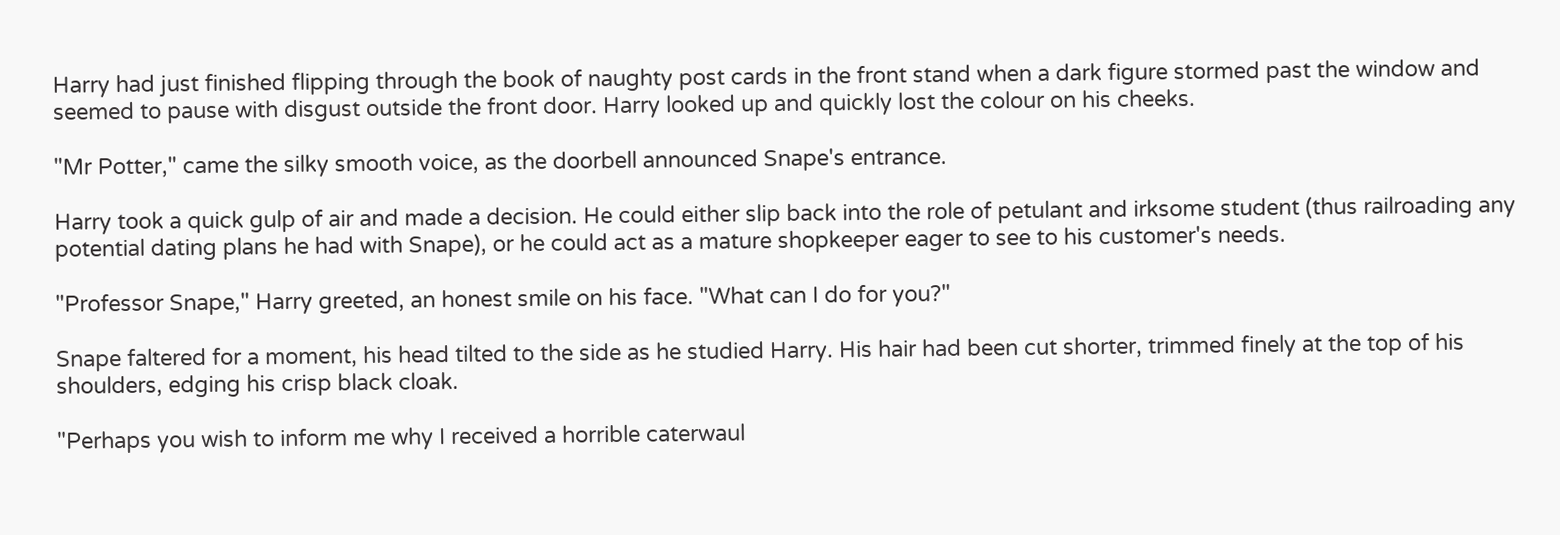Harry had just finished flipping through the book of naughty post cards in the front stand when a dark figure stormed past the window and seemed to pause with disgust outside the front door. Harry looked up and quickly lost the colour on his cheeks.

"Mr Potter," came the silky smooth voice, as the doorbell announced Snape's entrance.

Harry took a quick gulp of air and made a decision. He could either slip back into the role of petulant and irksome student (thus railroading any potential dating plans he had with Snape), or he could act as a mature shopkeeper eager to see to his customer's needs.

"Professor Snape," Harry greeted, an honest smile on his face. "What can I do for you?"

Snape faltered for a moment, his head tilted to the side as he studied Harry. His hair had been cut shorter, trimmed finely at the top of his shoulders, edging his crisp black cloak.

"Perhaps you wish to inform me why I received a horrible caterwaul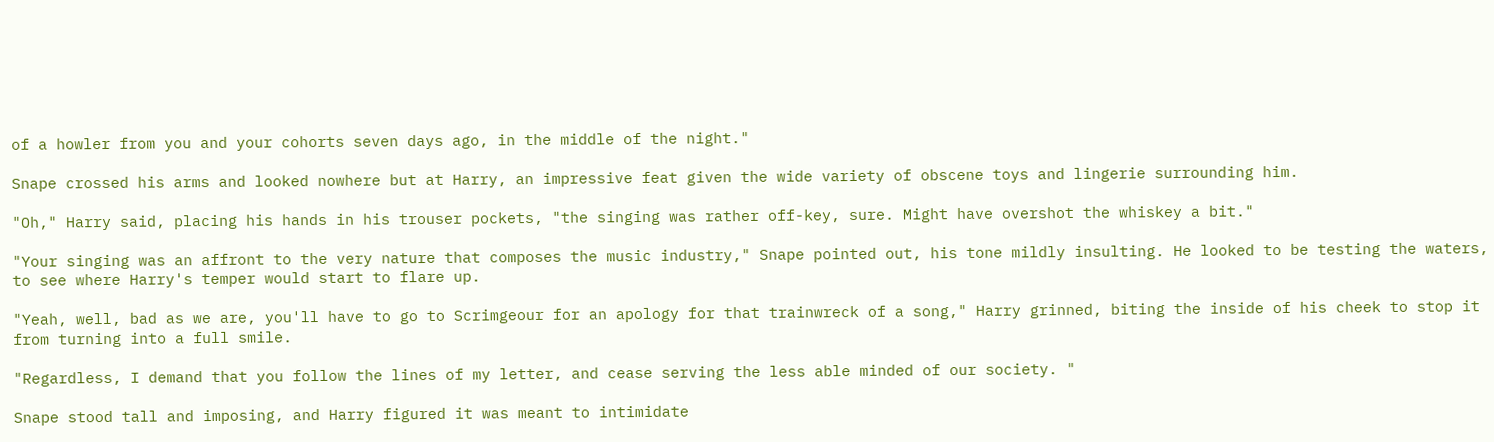of a howler from you and your cohorts seven days ago, in the middle of the night."

Snape crossed his arms and looked nowhere but at Harry, an impressive feat given the wide variety of obscene toys and lingerie surrounding him.

"Oh," Harry said, placing his hands in his trouser pockets, "the singing was rather off-key, sure. Might have overshot the whiskey a bit."

"Your singing was an affront to the very nature that composes the music industry," Snape pointed out, his tone mildly insulting. He looked to be testing the waters, to see where Harry's temper would start to flare up.

"Yeah, well, bad as we are, you'll have to go to Scrimgeour for an apology for that trainwreck of a song," Harry grinned, biting the inside of his cheek to stop it from turning into a full smile.

"Regardless, I demand that you follow the lines of my letter, and cease serving the less able minded of our society. "

Snape stood tall and imposing, and Harry figured it was meant to intimidate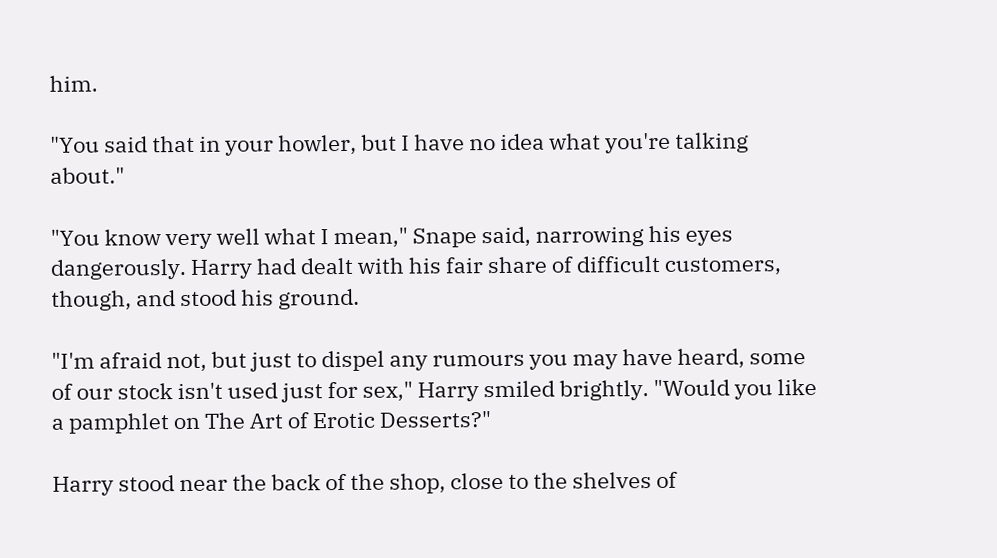him.

"You said that in your howler, but I have no idea what you're talking about."

"You know very well what I mean," Snape said, narrowing his eyes dangerously. Harry had dealt with his fair share of difficult customers, though, and stood his ground.

"I'm afraid not, but just to dispel any rumours you may have heard, some of our stock isn't used just for sex," Harry smiled brightly. "Would you like a pamphlet on The Art of Erotic Desserts?"

Harry stood near the back of the shop, close to the shelves of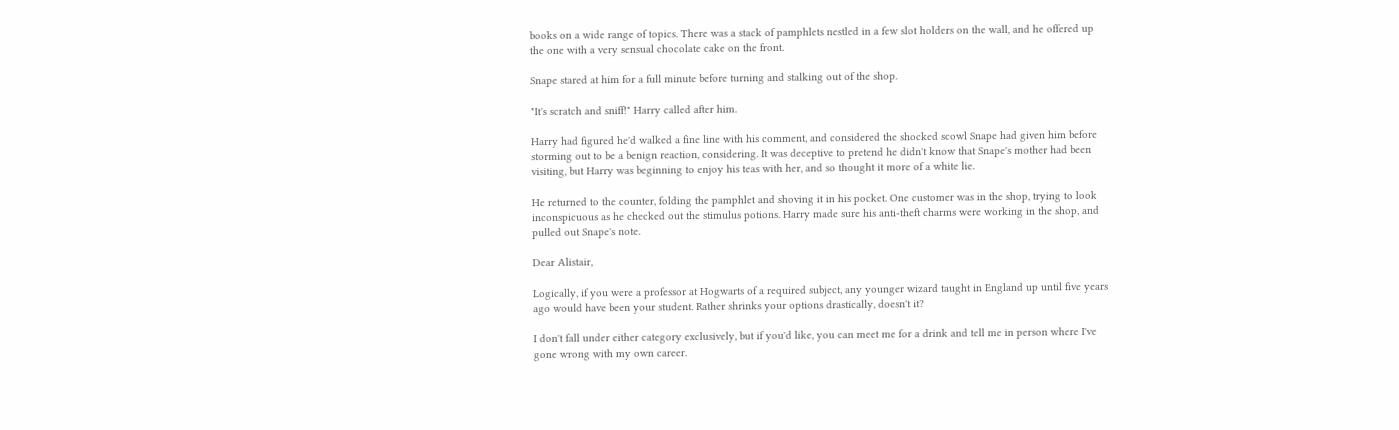books on a wide range of topics. There was a stack of pamphlets nestled in a few slot holders on the wall, and he offered up the one with a very sensual chocolate cake on the front.

Snape stared at him for a full minute before turning and stalking out of the shop.

"It's scratch and sniff!" Harry called after him.

Harry had figured he'd walked a fine line with his comment, and considered the shocked scowl Snape had given him before storming out to be a benign reaction, considering. It was deceptive to pretend he didn't know that Snape's mother had been visiting, but Harry was beginning to enjoy his teas with her, and so thought it more of a white lie.

He returned to the counter, folding the pamphlet and shoving it in his pocket. One customer was in the shop, trying to look inconspicuous as he checked out the stimulus potions. Harry made sure his anti-theft charms were working in the shop, and pulled out Snape's note.

Dear Alistair,

Logically, if you were a professor at Hogwarts of a required subject, any younger wizard taught in England up until five years ago would have been your student. Rather shrinks your options drastically, doesn't it?

I don't fall under either category exclusively, but if you'd like, you can meet me for a drink and tell me in person where I've gone wrong with my own career.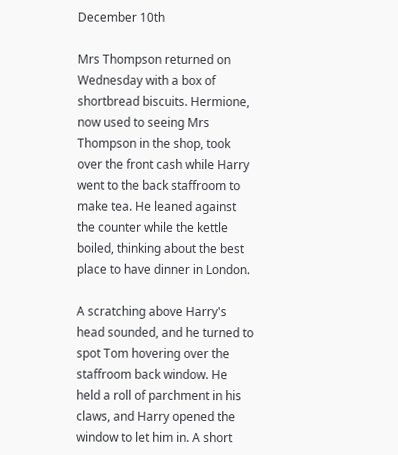December 10th

Mrs Thompson returned on Wednesday with a box of shortbread biscuits. Hermione, now used to seeing Mrs Thompson in the shop, took over the front cash while Harry went to the back staffroom to make tea. He leaned against the counter while the kettle boiled, thinking about the best place to have dinner in London.

A scratching above Harry's head sounded, and he turned to spot Tom hovering over the staffroom back window. He held a roll of parchment in his claws, and Harry opened the window to let him in. A short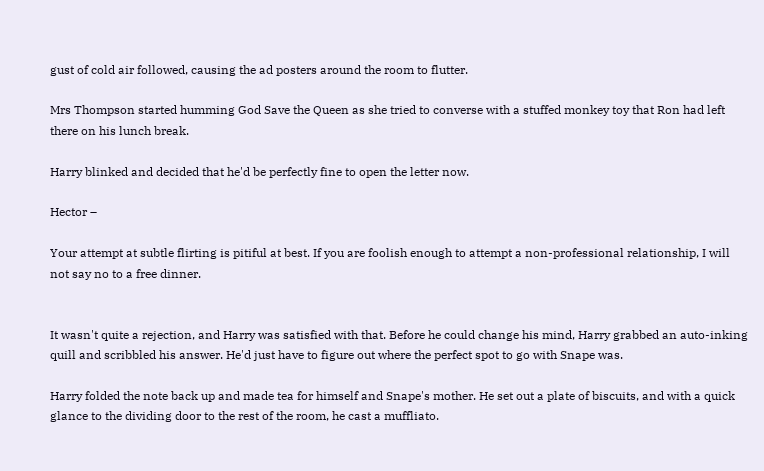gust of cold air followed, causing the ad posters around the room to flutter.

Mrs Thompson started humming God Save the Queen as she tried to converse with a stuffed monkey toy that Ron had left there on his lunch break.

Harry blinked and decided that he'd be perfectly fine to open the letter now.

Hector –

Your attempt at subtle flirting is pitiful at best. If you are foolish enough to attempt a non-professional relationship, I will not say no to a free dinner.


It wasn't quite a rejection, and Harry was satisfied with that. Before he could change his mind, Harry grabbed an auto-inking quill and scribbled his answer. He'd just have to figure out where the perfect spot to go with Snape was.

Harry folded the note back up and made tea for himself and Snape's mother. He set out a plate of biscuits, and with a quick glance to the dividing door to the rest of the room, he cast a muffliato.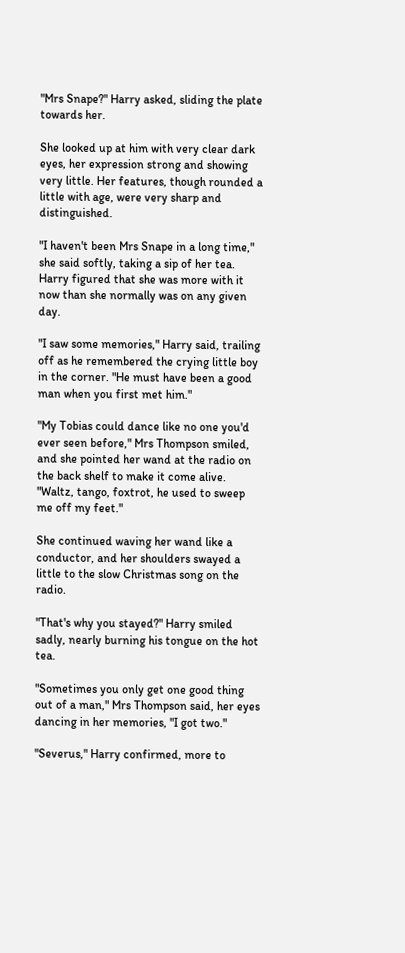"Mrs Snape?" Harry asked, sliding the plate towards her.

She looked up at him with very clear dark eyes, her expression strong and showing very little. Her features, though rounded a little with age, were very sharp and distinguished.

"I haven't been Mrs Snape in a long time," she said softly, taking a sip of her tea. Harry figured that she was more with it now than she normally was on any given day.

"I saw some memories," Harry said, trailing off as he remembered the crying little boy in the corner. "He must have been a good man when you first met him."

"My Tobias could dance like no one you'd ever seen before," Mrs Thompson smiled, and she pointed her wand at the radio on the back shelf to make it come alive. "Waltz, tango, foxtrot, he used to sweep me off my feet."

She continued waving her wand like a conductor, and her shoulders swayed a little to the slow Christmas song on the radio.

"That's why you stayed?" Harry smiled sadly, nearly burning his tongue on the hot tea.

"Sometimes you only get one good thing out of a man," Mrs Thompson said, her eyes dancing in her memories, "I got two."

"Severus," Harry confirmed, more to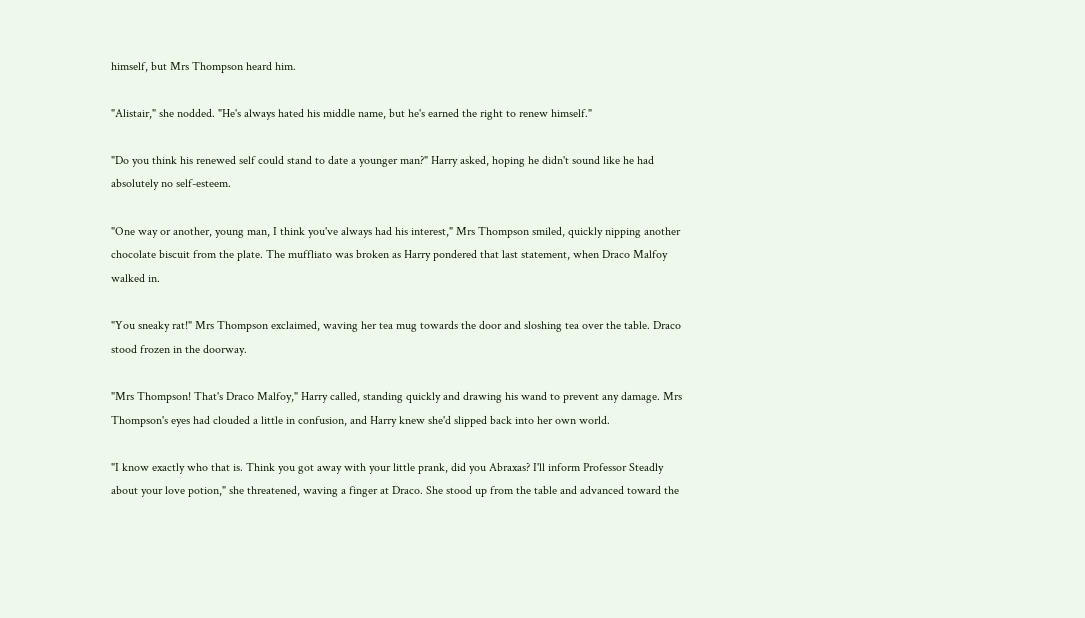himself, but Mrs Thompson heard him.

"Alistair," she nodded. "He's always hated his middle name, but he's earned the right to renew himself."

"Do you think his renewed self could stand to date a younger man?" Harry asked, hoping he didn't sound like he had absolutely no self-esteem.

"One way or another, young man, I think you've always had his interest," Mrs Thompson smiled, quickly nipping another chocolate biscuit from the plate. The muffliato was broken as Harry pondered that last statement, when Draco Malfoy walked in.

"You sneaky rat!" Mrs Thompson exclaimed, waving her tea mug towards the door and sloshing tea over the table. Draco stood frozen in the doorway.

"Mrs Thompson! That's Draco Malfoy," Harry called, standing quickly and drawing his wand to prevent any damage. Mrs Thompson's eyes had clouded a little in confusion, and Harry knew she'd slipped back into her own world.

"I know exactly who that is. Think you got away with your little prank, did you Abraxas? I'll inform Professor Steadly about your love potion," she threatened, waving a finger at Draco. She stood up from the table and advanced toward the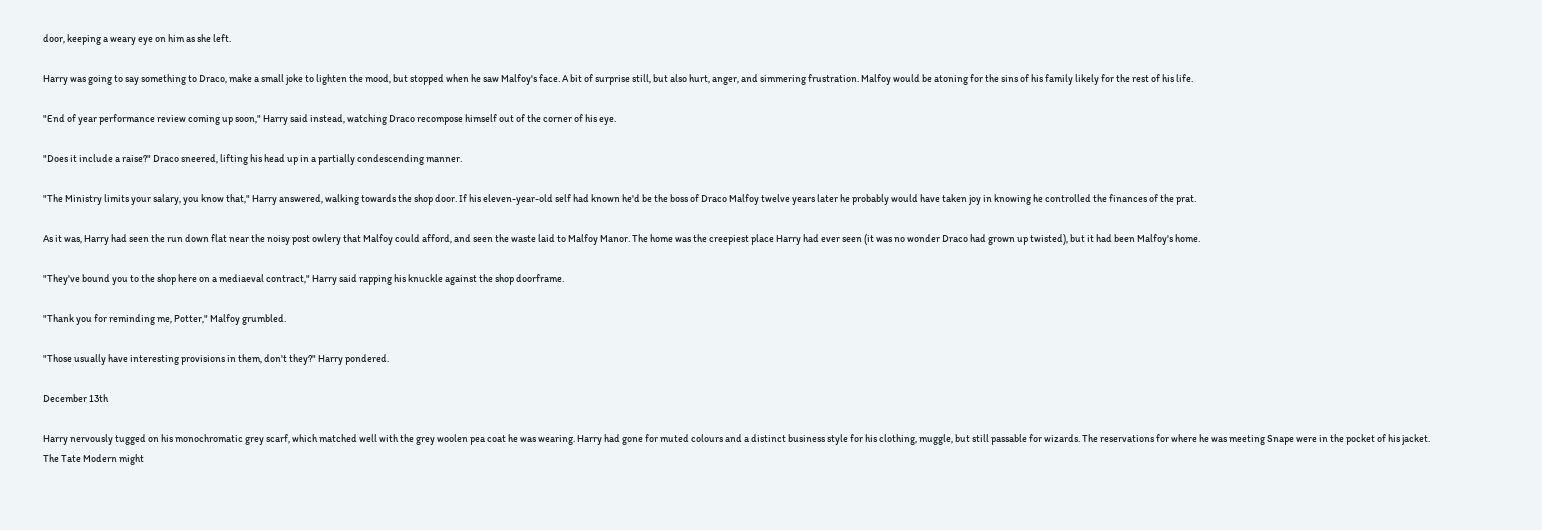door, keeping a weary eye on him as she left.

Harry was going to say something to Draco, make a small joke to lighten the mood, but stopped when he saw Malfoy's face. A bit of surprise still, but also hurt, anger, and simmering frustration. Malfoy would be atoning for the sins of his family likely for the rest of his life.

"End of year performance review coming up soon," Harry said instead, watching Draco recompose himself out of the corner of his eye.

"Does it include a raise?" Draco sneered, lifting his head up in a partially condescending manner.

"The Ministry limits your salary, you know that," Harry answered, walking towards the shop door. If his eleven-year-old self had known he'd be the boss of Draco Malfoy twelve years later he probably would have taken joy in knowing he controlled the finances of the prat.

As it was, Harry had seen the run down flat near the noisy post owlery that Malfoy could afford, and seen the waste laid to Malfoy Manor. The home was the creepiest place Harry had ever seen (it was no wonder Draco had grown up twisted), but it had been Malfoy's home.

"They've bound you to the shop here on a mediaeval contract," Harry said rapping his knuckle against the shop doorframe.

"Thank you for reminding me, Potter," Malfoy grumbled.

"Those usually have interesting provisions in them, don't they?" Harry pondered.

December 13th

Harry nervously tugged on his monochromatic grey scarf, which matched well with the grey woolen pea coat he was wearing. Harry had gone for muted colours and a distinct business style for his clothing, muggle, but still passable for wizards. The reservations for where he was meeting Snape were in the pocket of his jacket. The Tate Modern might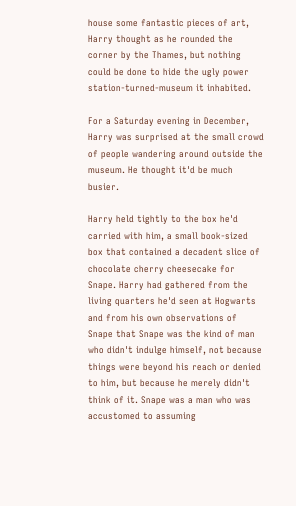house some fantastic pieces of art, Harry thought as he rounded the corner by the Thames, but nothing could be done to hide the ugly power station-turned-museum it inhabited.

For a Saturday evening in December, Harry was surprised at the small crowd of people wandering around outside the museum. He thought it'd be much busier.

Harry held tightly to the box he'd carried with him, a small book-sized box that contained a decadent slice of chocolate cherry cheesecake for Snape. Harry had gathered from the living quarters he'd seen at Hogwarts and from his own observations of Snape that Snape was the kind of man who didn't indulge himself, not because things were beyond his reach or denied to him, but because he merely didn't think of it. Snape was a man who was accustomed to assuming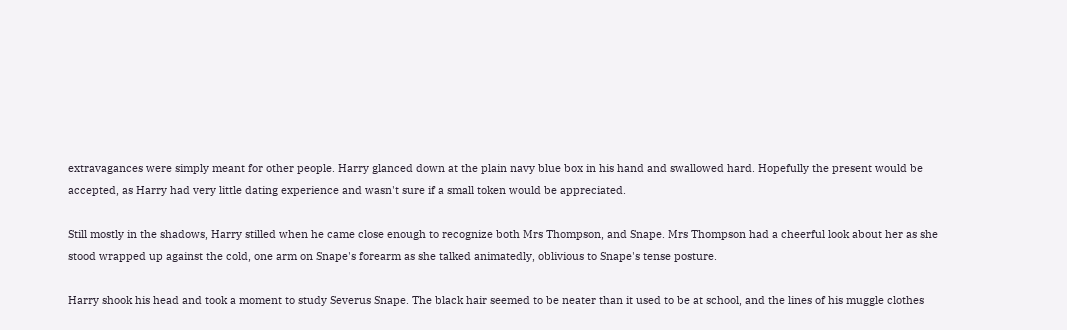extravagances were simply meant for other people. Harry glanced down at the plain navy blue box in his hand and swallowed hard. Hopefully the present would be accepted, as Harry had very little dating experience and wasn't sure if a small token would be appreciated.

Still mostly in the shadows, Harry stilled when he came close enough to recognize both Mrs Thompson, and Snape. Mrs Thompson had a cheerful look about her as she stood wrapped up against the cold, one arm on Snape's forearm as she talked animatedly, oblivious to Snape's tense posture.

Harry shook his head and took a moment to study Severus Snape. The black hair seemed to be neater than it used to be at school, and the lines of his muggle clothes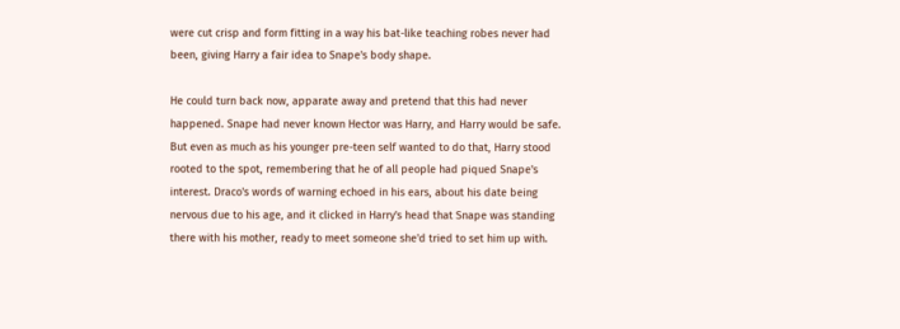were cut crisp and form fitting in a way his bat-like teaching robes never had been, giving Harry a fair idea to Snape's body shape.

He could turn back now, apparate away and pretend that this had never happened. Snape had never known Hector was Harry, and Harry would be safe. But even as much as his younger pre-teen self wanted to do that, Harry stood rooted to the spot, remembering that he of all people had piqued Snape's interest. Draco's words of warning echoed in his ears, about his date being nervous due to his age, and it clicked in Harry's head that Snape was standing there with his mother, ready to meet someone she'd tried to set him up with.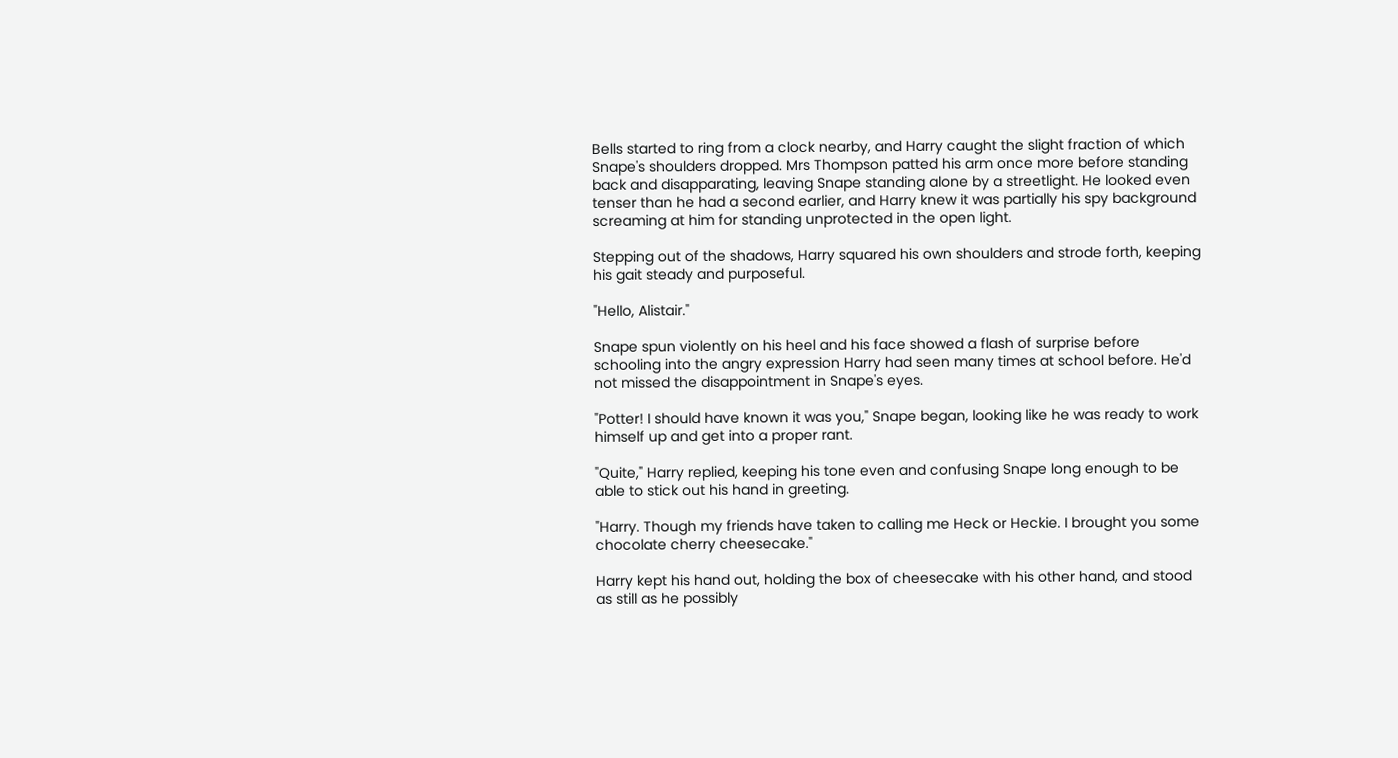Bells started to ring from a clock nearby, and Harry caught the slight fraction of which Snape's shoulders dropped. Mrs Thompson patted his arm once more before standing back and disapparating, leaving Snape standing alone by a streetlight. He looked even tenser than he had a second earlier, and Harry knew it was partially his spy background screaming at him for standing unprotected in the open light.

Stepping out of the shadows, Harry squared his own shoulders and strode forth, keeping his gait steady and purposeful.

"Hello, Alistair."

Snape spun violently on his heel and his face showed a flash of surprise before schooling into the angry expression Harry had seen many times at school before. He'd not missed the disappointment in Snape's eyes.

"Potter! I should have known it was you," Snape began, looking like he was ready to work himself up and get into a proper rant.

"Quite," Harry replied, keeping his tone even and confusing Snape long enough to be able to stick out his hand in greeting.

"Harry. Though my friends have taken to calling me Heck or Heckie. I brought you some chocolate cherry cheesecake."

Harry kept his hand out, holding the box of cheesecake with his other hand, and stood as still as he possibly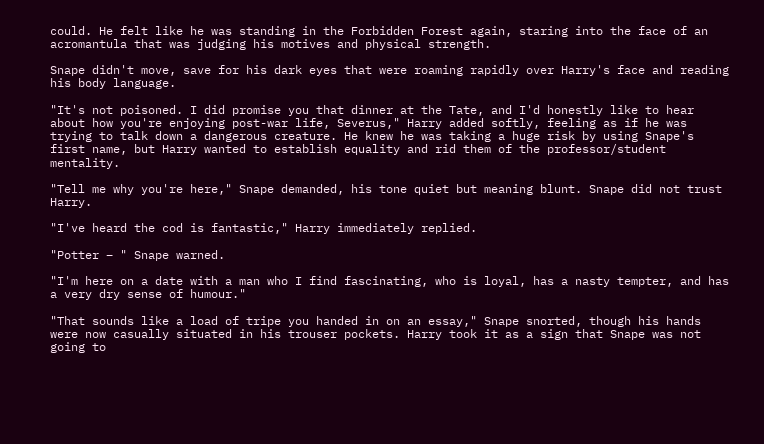could. He felt like he was standing in the Forbidden Forest again, staring into the face of an acromantula that was judging his motives and physical strength.

Snape didn't move, save for his dark eyes that were roaming rapidly over Harry's face and reading his body language.

"It's not poisoned. I did promise you that dinner at the Tate, and I'd honestly like to hear about how you're enjoying post-war life, Severus," Harry added softly, feeling as if he was trying to talk down a dangerous creature. He knew he was taking a huge risk by using Snape's first name, but Harry wanted to establish equality and rid them of the professor/student mentality.

"Tell me why you're here," Snape demanded, his tone quiet but meaning blunt. Snape did not trust Harry.

"I've heard the cod is fantastic," Harry immediately replied.

"Potter – " Snape warned.

"I'm here on a date with a man who I find fascinating, who is loyal, has a nasty tempter, and has a very dry sense of humour."

"That sounds like a load of tripe you handed in on an essay," Snape snorted, though his hands were now casually situated in his trouser pockets. Harry took it as a sign that Snape was not going to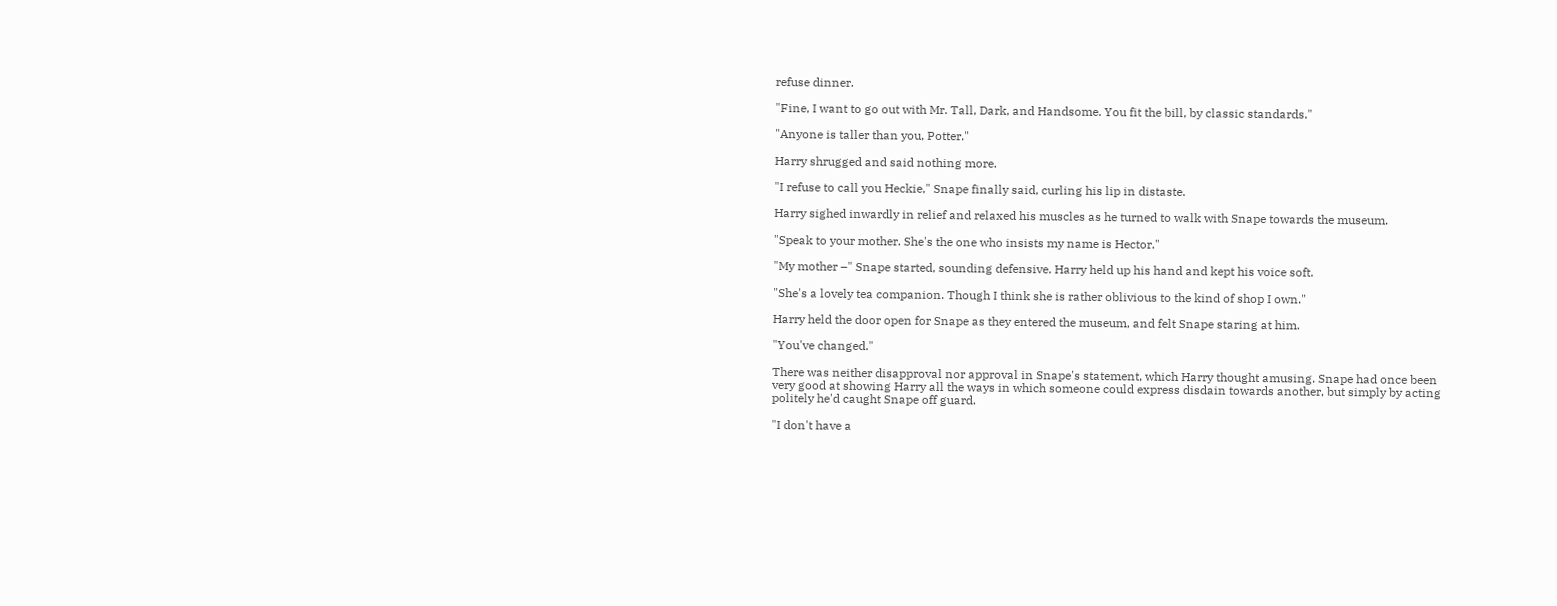refuse dinner.

"Fine, I want to go out with Mr. Tall, Dark, and Handsome. You fit the bill, by classic standards."

"Anyone is taller than you, Potter."

Harry shrugged and said nothing more.

"I refuse to call you Heckie," Snape finally said, curling his lip in distaste.

Harry sighed inwardly in relief and relaxed his muscles as he turned to walk with Snape towards the museum.

"Speak to your mother. She's the one who insists my name is Hector."

"My mother –" Snape started, sounding defensive. Harry held up his hand and kept his voice soft.

"She's a lovely tea companion. Though I think she is rather oblivious to the kind of shop I own."

Harry held the door open for Snape as they entered the museum, and felt Snape staring at him.

"You've changed."

There was neither disapproval nor approval in Snape's statement, which Harry thought amusing. Snape had once been very good at showing Harry all the ways in which someone could express disdain towards another, but simply by acting politely he'd caught Snape off guard.

"I don't have a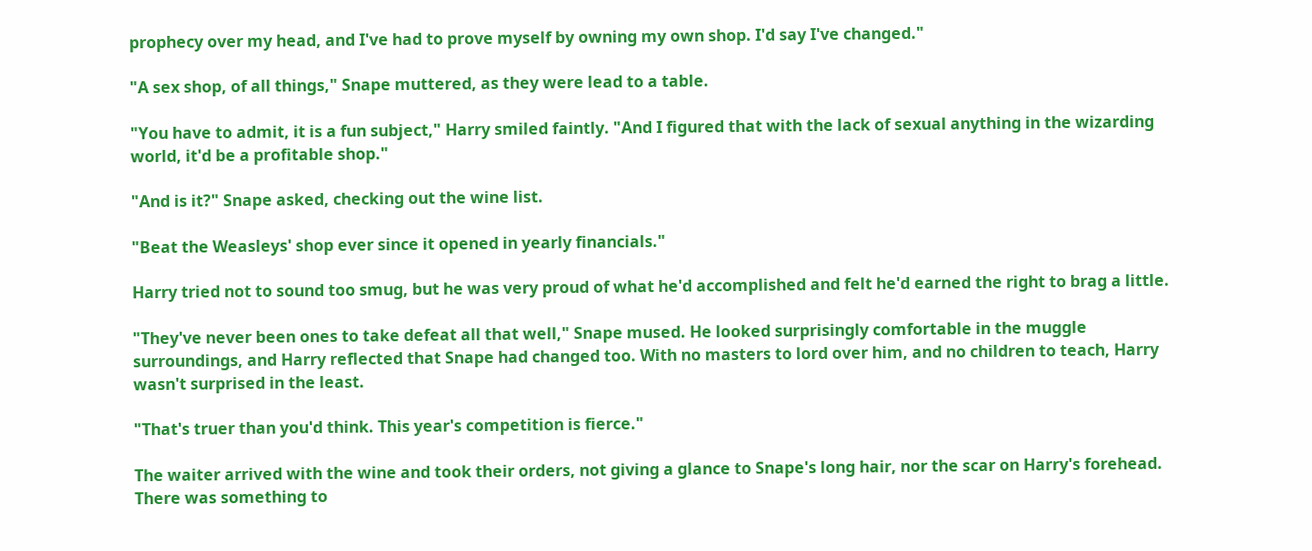prophecy over my head, and I've had to prove myself by owning my own shop. I'd say I've changed."

"A sex shop, of all things," Snape muttered, as they were lead to a table.

"You have to admit, it is a fun subject," Harry smiled faintly. "And I figured that with the lack of sexual anything in the wizarding world, it'd be a profitable shop."

"And is it?" Snape asked, checking out the wine list.

"Beat the Weasleys' shop ever since it opened in yearly financials."

Harry tried not to sound too smug, but he was very proud of what he'd accomplished and felt he'd earned the right to brag a little.

"They've never been ones to take defeat all that well," Snape mused. He looked surprisingly comfortable in the muggle surroundings, and Harry reflected that Snape had changed too. With no masters to lord over him, and no children to teach, Harry wasn't surprised in the least.

"That's truer than you'd think. This year's competition is fierce."

The waiter arrived with the wine and took their orders, not giving a glance to Snape's long hair, nor the scar on Harry's forehead. There was something to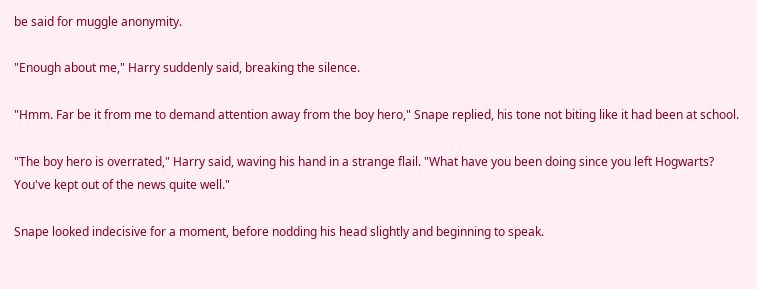be said for muggle anonymity.

"Enough about me," Harry suddenly said, breaking the silence.

"Hmm. Far be it from me to demand attention away from the boy hero," Snape replied, his tone not biting like it had been at school.

"The boy hero is overrated," Harry said, waving his hand in a strange flail. "What have you been doing since you left Hogwarts? You've kept out of the news quite well."

Snape looked indecisive for a moment, before nodding his head slightly and beginning to speak.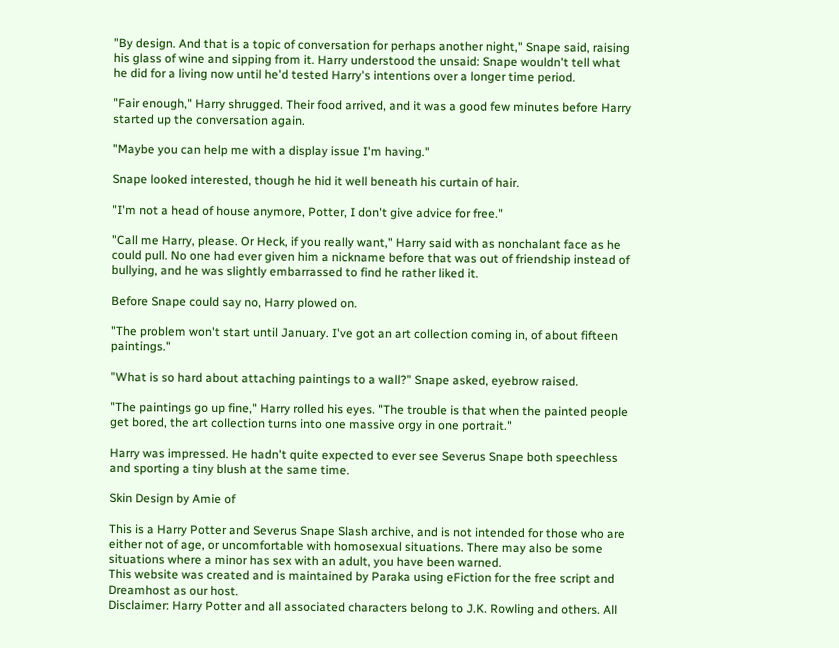"By design. And that is a topic of conversation for perhaps another night," Snape said, raising his glass of wine and sipping from it. Harry understood the unsaid: Snape wouldn't tell what he did for a living now until he'd tested Harry's intentions over a longer time period.

"Fair enough," Harry shrugged. Their food arrived, and it was a good few minutes before Harry started up the conversation again.

"Maybe you can help me with a display issue I'm having."

Snape looked interested, though he hid it well beneath his curtain of hair.

"I'm not a head of house anymore, Potter, I don't give advice for free."

"Call me Harry, please. Or Heck, if you really want," Harry said with as nonchalant face as he could pull. No one had ever given him a nickname before that was out of friendship instead of bullying, and he was slightly embarrassed to find he rather liked it.

Before Snape could say no, Harry plowed on.

"The problem won't start until January. I've got an art collection coming in, of about fifteen paintings."

"What is so hard about attaching paintings to a wall?" Snape asked, eyebrow raised.

"The paintings go up fine," Harry rolled his eyes. "The trouble is that when the painted people get bored, the art collection turns into one massive orgy in one portrait."

Harry was impressed. He hadn't quite expected to ever see Severus Snape both speechless and sporting a tiny blush at the same time.

Skin Design by Amie of

This is a Harry Potter and Severus Snape Slash archive, and is not intended for those who are either not of age, or uncomfortable with homosexual situations. There may also be some situations where a minor has sex with an adult, you have been warned.
This website was created and is maintained by Paraka using eFiction for the free script and Dreamhost as our host.
Disclaimer: Harry Potter and all associated characters belong to J.K. Rowling and others. All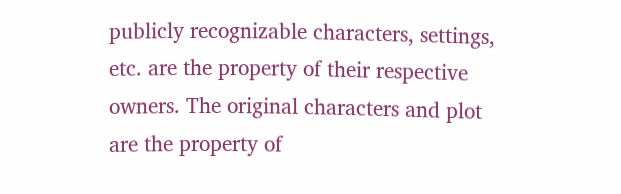publicly recognizable characters, settings, etc. are the property of their respective owners. The original characters and plot are the property of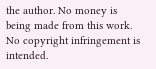the author. No money is being made from this work. No copyright infringement is intended.